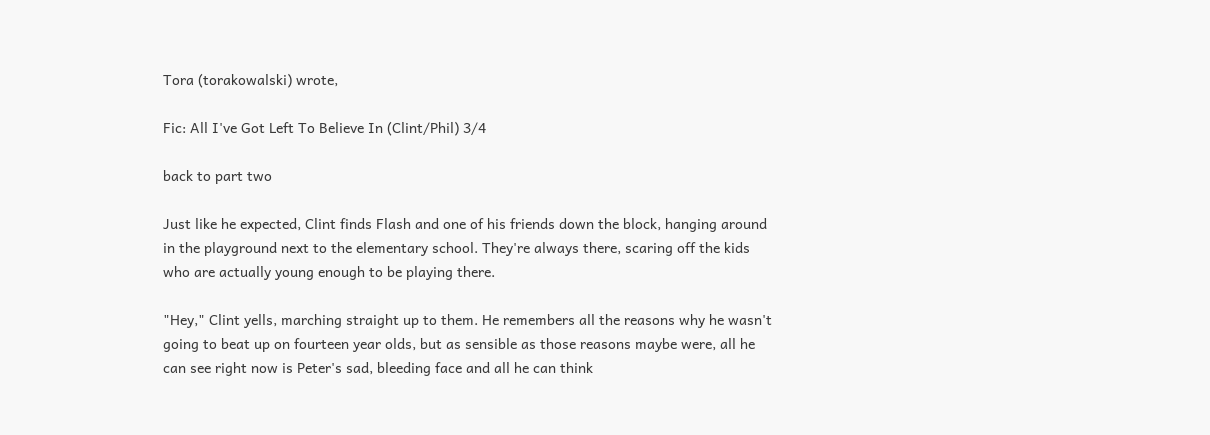Tora (torakowalski) wrote,

Fic: All I've Got Left To Believe In (Clint/Phil) 3/4

back to part two

Just like he expected, Clint finds Flash and one of his friends down the block, hanging around in the playground next to the elementary school. They're always there, scaring off the kids who are actually young enough to be playing there.

"Hey," Clint yells, marching straight up to them. He remembers all the reasons why he wasn't going to beat up on fourteen year olds, but as sensible as those reasons maybe were, all he can see right now is Peter's sad, bleeding face and all he can think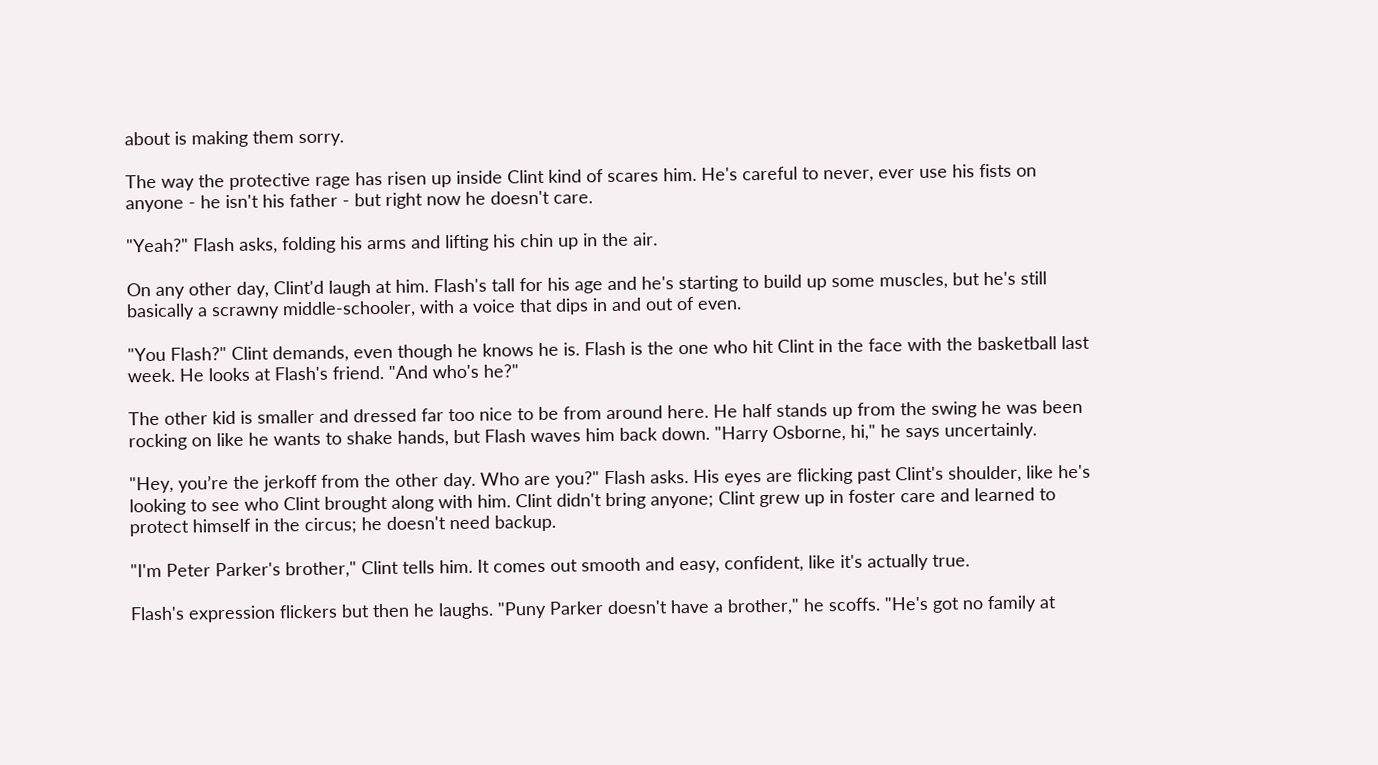about is making them sorry.

The way the protective rage has risen up inside Clint kind of scares him. He's careful to never, ever use his fists on anyone - he isn't his father - but right now he doesn't care.

"Yeah?" Flash asks, folding his arms and lifting his chin up in the air.

On any other day, Clint'd laugh at him. Flash's tall for his age and he's starting to build up some muscles, but he's still basically a scrawny middle-schooler, with a voice that dips in and out of even.

"You Flash?" Clint demands, even though he knows he is. Flash is the one who hit Clint in the face with the basketball last week. He looks at Flash's friend. "And who's he?"

The other kid is smaller and dressed far too nice to be from around here. He half stands up from the swing he was been rocking on like he wants to shake hands, but Flash waves him back down. "Harry Osborne, hi," he says uncertainly.

"Hey, you’re the jerkoff from the other day. Who are you?" Flash asks. His eyes are flicking past Clint's shoulder, like he's looking to see who Clint brought along with him. Clint didn't bring anyone; Clint grew up in foster care and learned to protect himself in the circus; he doesn't need backup.

"I'm Peter Parker's brother," Clint tells him. It comes out smooth and easy, confident, like it's actually true.

Flash's expression flickers but then he laughs. "Puny Parker doesn't have a brother," he scoffs. "He's got no family at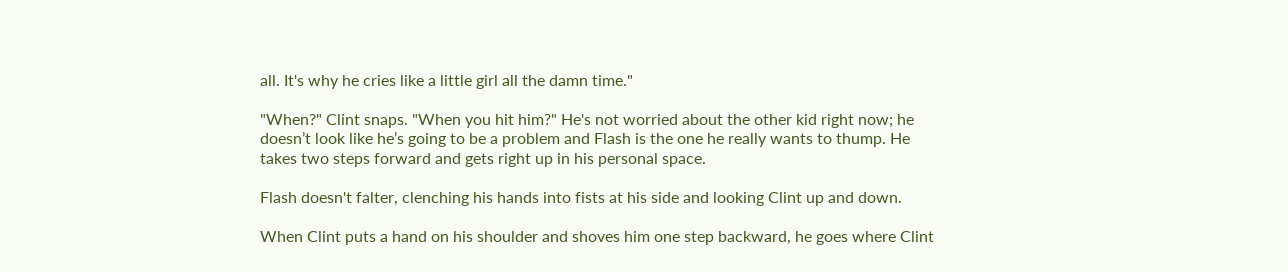all. It's why he cries like a little girl all the damn time."

"When?" Clint snaps. "When you hit him?" He's not worried about the other kid right now; he doesn’t look like he’s going to be a problem and Flash is the one he really wants to thump. He takes two steps forward and gets right up in his personal space.

Flash doesn't falter, clenching his hands into fists at his side and looking Clint up and down.

When Clint puts a hand on his shoulder and shoves him one step backward, he goes where Clint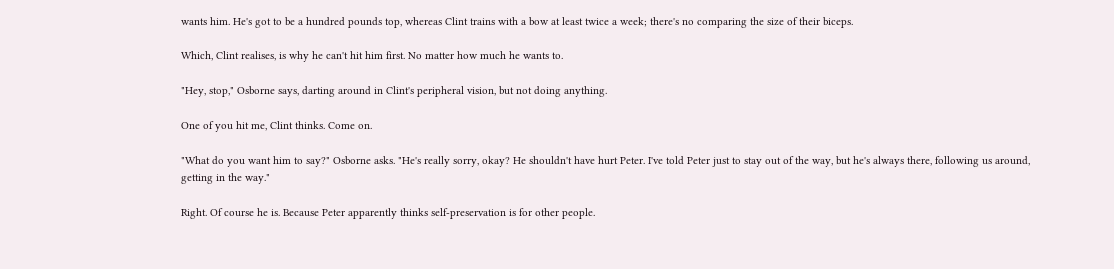wants him. He's got to be a hundred pounds top, whereas Clint trains with a bow at least twice a week; there's no comparing the size of their biceps.

Which, Clint realises, is why he can't hit him first. No matter how much he wants to.

"Hey, stop," Osborne says, darting around in Clint's peripheral vision, but not doing anything.

One of you hit me, Clint thinks. Come on.

"What do you want him to say?" Osborne asks. "He's really sorry, okay? He shouldn't have hurt Peter. I've told Peter just to stay out of the way, but he's always there, following us around, getting in the way."

Right. Of course he is. Because Peter apparently thinks self-preservation is for other people.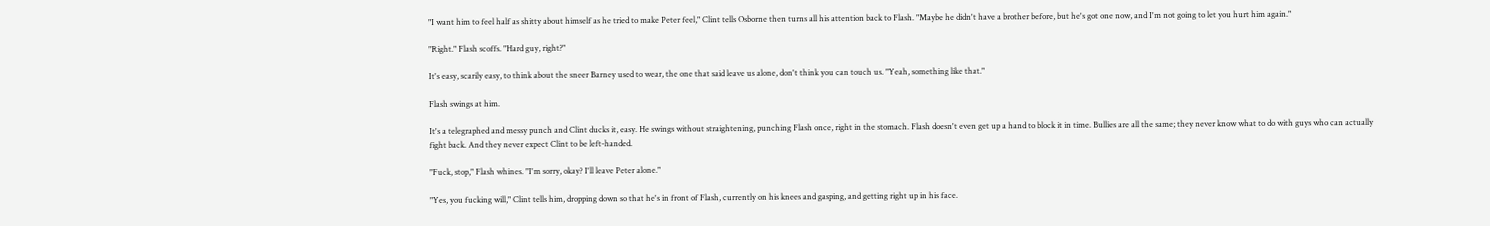"I want him to feel half as shitty about himself as he tried to make Peter feel," Clint tells Osborne then turns all his attention back to Flash. "Maybe he didn't have a brother before, but he's got one now, and I'm not going to let you hurt him again."

"Right." Flash scoffs. "Hard guy, right?"

It's easy, scarily easy, to think about the sneer Barney used to wear, the one that said leave us alone, don't think you can touch us. "Yeah, something like that."

Flash swings at him.

It's a telegraphed and messy punch and Clint ducks it, easy. He swings without straightening, punching Flash once, right in the stomach. Flash doesn't even get up a hand to block it in time. Bullies are all the same; they never know what to do with guys who can actually fight back. And they never expect Clint to be left-handed.

"Fuck, stop," Flash whines. "I'm sorry, okay? I'll leave Peter alone."

"Yes, you fucking will," Clint tells him, dropping down so that he's in front of Flash, currently on his knees and gasping, and getting right up in his face.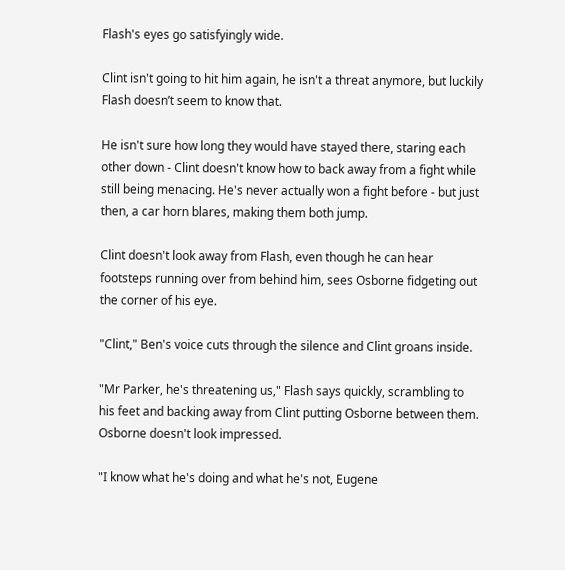Flash's eyes go satisfyingly wide.

Clint isn't going to hit him again, he isn't a threat anymore, but luckily Flash doesn’t seem to know that.

He isn't sure how long they would have stayed there, staring each other down - Clint doesn't know how to back away from a fight while still being menacing. He's never actually won a fight before - but just then, a car horn blares, making them both jump.

Clint doesn't look away from Flash, even though he can hear footsteps running over from behind him, sees Osborne fidgeting out the corner of his eye.

"Clint," Ben's voice cuts through the silence and Clint groans inside.

"Mr Parker, he's threatening us," Flash says quickly, scrambling to his feet and backing away from Clint putting Osborne between them. Osborne doesn't look impressed.

"I know what he's doing and what he's not, Eugene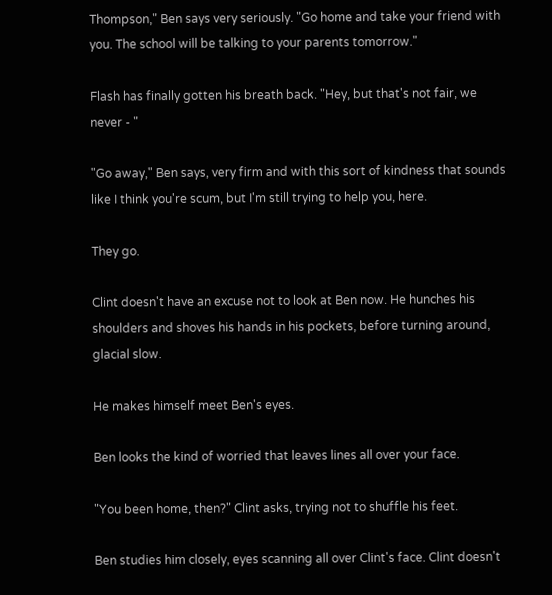Thompson," Ben says very seriously. "Go home and take your friend with you. The school will be talking to your parents tomorrow."

Flash has finally gotten his breath back. "Hey, but that's not fair, we never - "

"Go away," Ben says, very firm and with this sort of kindness that sounds like I think you're scum, but I'm still trying to help you, here.

They go.

Clint doesn't have an excuse not to look at Ben now. He hunches his shoulders and shoves his hands in his pockets, before turning around, glacial slow.

He makes himself meet Ben's eyes.

Ben looks the kind of worried that leaves lines all over your face.

"You been home, then?" Clint asks, trying not to shuffle his feet.

Ben studies him closely, eyes scanning all over Clint's face. Clint doesn't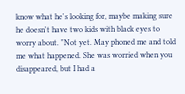know what he's looking for, maybe making sure he doesn't have two kids with black eyes to worry about. "Not yet. May phoned me and told me what happened. She was worried when you disappeared, but I had a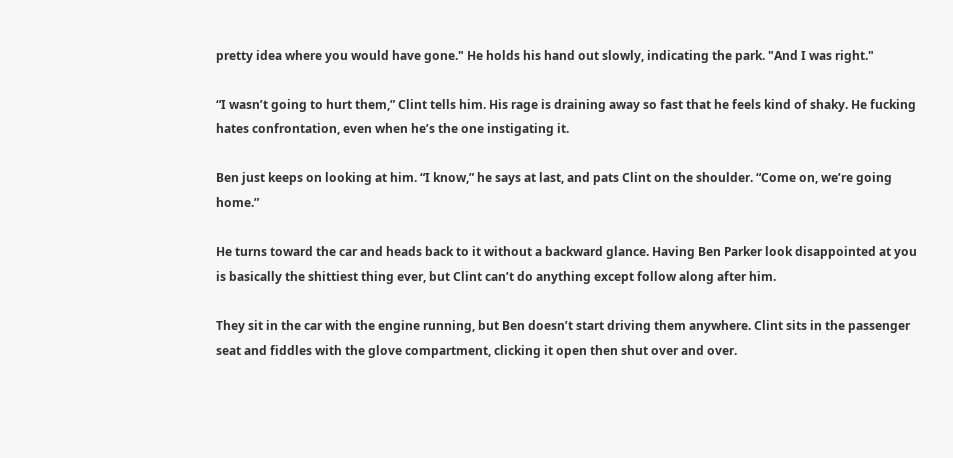pretty idea where you would have gone." He holds his hand out slowly, indicating the park. "And I was right."

“I wasn’t going to hurt them,” Clint tells him. His rage is draining away so fast that he feels kind of shaky. He fucking hates confrontation, even when he’s the one instigating it.

Ben just keeps on looking at him. “I know,” he says at last, and pats Clint on the shoulder. “Come on, we’re going home.”

He turns toward the car and heads back to it without a backward glance. Having Ben Parker look disappointed at you is basically the shittiest thing ever, but Clint can’t do anything except follow along after him.

They sit in the car with the engine running, but Ben doesn’t start driving them anywhere. Clint sits in the passenger seat and fiddles with the glove compartment, clicking it open then shut over and over.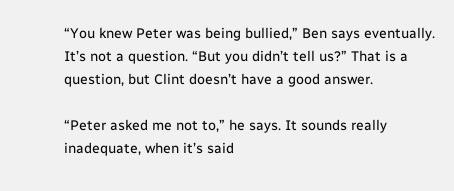“You knew Peter was being bullied,” Ben says eventually. It’s not a question. “But you didn’t tell us?” That is a question, but Clint doesn’t have a good answer.

“Peter asked me not to,” he says. It sounds really inadequate, when it’s said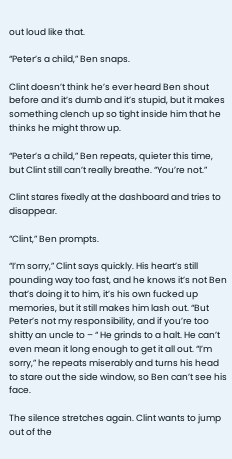out loud like that.

“Peter’s a child,” Ben snaps.

Clint doesn’t think he’s ever heard Ben shout before and it’s dumb and it’s stupid, but it makes something clench up so tight inside him that he thinks he might throw up.

“Peter’s a child,” Ben repeats, quieter this time, but Clint still can’t really breathe. “You’re not.”

Clint stares fixedly at the dashboard and tries to disappear.

“Clint,” Ben prompts.

“I’m sorry,” Clint says quickly. His heart’s still pounding way too fast, and he knows it’s not Ben that’s doing it to him, it’s his own fucked up memories, but it still makes him lash out. “But Peter’s not my responsibility, and if you’re too shitty an uncle to – “ He grinds to a halt. He can’t even mean it long enough to get it all out. “I’m sorry,” he repeats miserably and turns his head to stare out the side window, so Ben can’t see his face.

The silence stretches again. Clint wants to jump out of the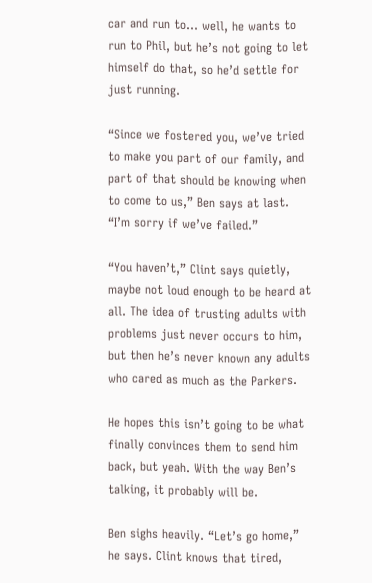car and run to… well, he wants to run to Phil, but he’s not going to let himself do that, so he’d settle for just running.

“Since we fostered you, we’ve tried to make you part of our family, and part of that should be knowing when to come to us,” Ben says at last. “I’m sorry if we’ve failed.”

“You haven’t,” Clint says quietly, maybe not loud enough to be heard at all. The idea of trusting adults with problems just never occurs to him, but then he’s never known any adults who cared as much as the Parkers.

He hopes this isn’t going to be what finally convinces them to send him back, but yeah. With the way Ben’s talking, it probably will be.

Ben sighs heavily. “Let’s go home,” he says. Clint knows that tired,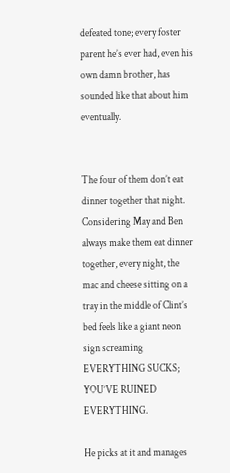defeated tone; every foster parent he’s ever had, even his own damn brother, has sounded like that about him eventually.


The four of them don’t eat dinner together that night. Considering May and Ben always make them eat dinner together, every night, the mac and cheese sitting on a tray in the middle of Clint’s bed feels like a giant neon sign screaming EVERYTHING SUCKS; YOU’VE RUINED EVERYTHING.

He picks at it and manages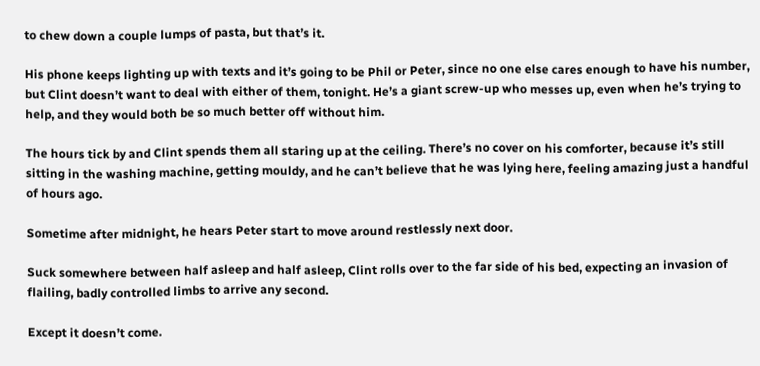to chew down a couple lumps of pasta, but that’s it.

His phone keeps lighting up with texts and it’s going to be Phil or Peter, since no one else cares enough to have his number, but Clint doesn’t want to deal with either of them, tonight. He’s a giant screw-up who messes up, even when he’s trying to help, and they would both be so much better off without him.

The hours tick by and Clint spends them all staring up at the ceiling. There’s no cover on his comforter, because it’s still sitting in the washing machine, getting mouldy, and he can’t believe that he was lying here, feeling amazing just a handful of hours ago.

Sometime after midnight, he hears Peter start to move around restlessly next door.

Suck somewhere between half asleep and half asleep, Clint rolls over to the far side of his bed, expecting an invasion of flailing, badly controlled limbs to arrive any second.

Except it doesn’t come.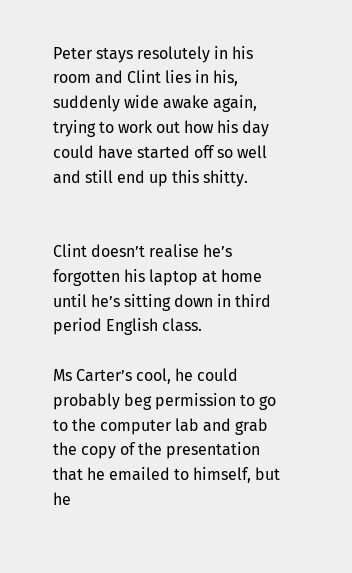Peter stays resolutely in his room and Clint lies in his, suddenly wide awake again, trying to work out how his day could have started off so well and still end up this shitty.


Clint doesn’t realise he’s forgotten his laptop at home until he’s sitting down in third period English class.

Ms Carter’s cool, he could probably beg permission to go to the computer lab and grab the copy of the presentation that he emailed to himself, but he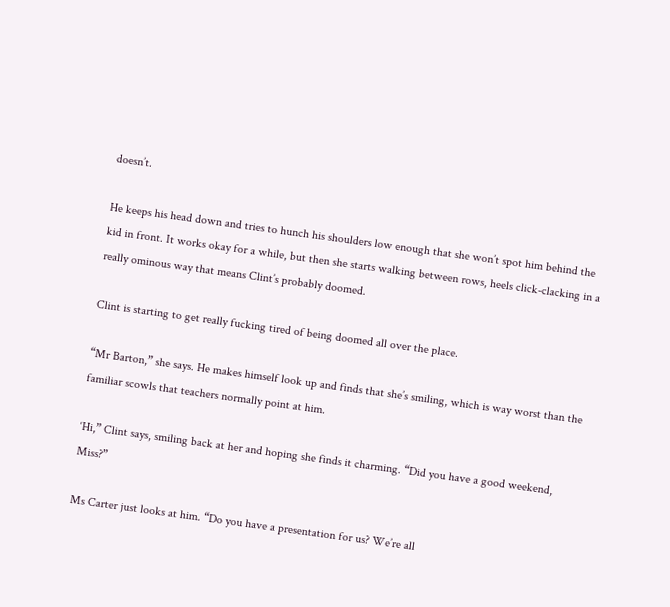doesn’t.

He keeps his head down and tries to hunch his shoulders low enough that she won’t spot him behind the kid in front. It works okay for a while, but then she starts walking between rows, heels click-clacking in a really ominous way that means Clint’s probably doomed.

Clint is starting to get really fucking tired of being doomed all over the place.

“Mr Barton,” she says. He makes himself look up and finds that she’s smiling, which is way worst than the familiar scowls that teachers normally point at him.

‘Hi,” Clint says, smiling back at her and hoping she finds it charming. “Did you have a good weekend, Miss?”

Ms Carter just looks at him. “Do you have a presentation for us? We’re all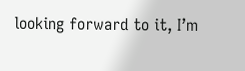looking forward to it, I’m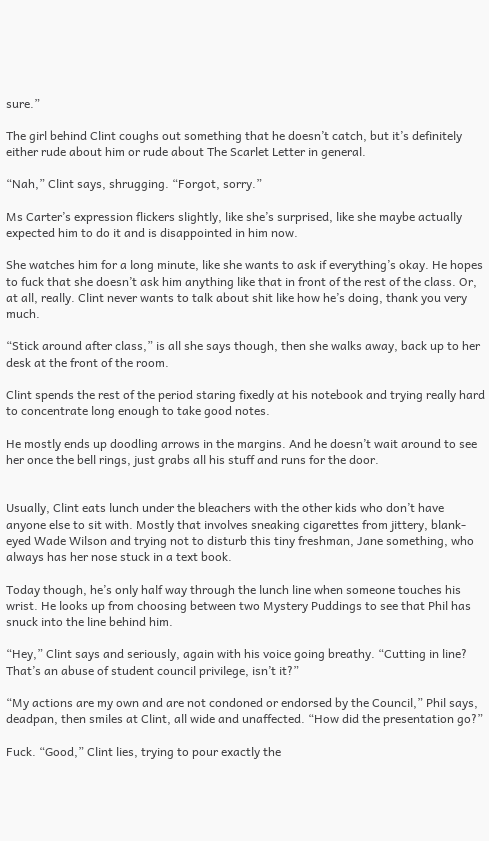sure.”

The girl behind Clint coughs out something that he doesn’t catch, but it’s definitely either rude about him or rude about The Scarlet Letter in general.

“Nah,” Clint says, shrugging. “Forgot, sorry.”

Ms Carter’s expression flickers slightly, like she’s surprised, like she maybe actually expected him to do it and is disappointed in him now.

She watches him for a long minute, like she wants to ask if everything’s okay. He hopes to fuck that she doesn’t ask him anything like that in front of the rest of the class. Or, at all, really. Clint never wants to talk about shit like how he’s doing, thank you very much.

“Stick around after class,” is all she says though, then she walks away, back up to her desk at the front of the room.

Clint spends the rest of the period staring fixedly at his notebook and trying really hard to concentrate long enough to take good notes.

He mostly ends up doodling arrows in the margins. And he doesn’t wait around to see her once the bell rings, just grabs all his stuff and runs for the door.


Usually, Clint eats lunch under the bleachers with the other kids who don’t have anyone else to sit with. Mostly that involves sneaking cigarettes from jittery, blank-eyed Wade Wilson and trying not to disturb this tiny freshman, Jane something, who always has her nose stuck in a text book.

Today though, he’s only half way through the lunch line when someone touches his wrist. He looks up from choosing between two Mystery Puddings to see that Phil has snuck into the line behind him.

“Hey,” Clint says and seriously, again with his voice going breathy. “Cutting in line? That’s an abuse of student council privilege, isn’t it?”

“My actions are my own and are not condoned or endorsed by the Council,” Phil says, deadpan, then smiles at Clint, all wide and unaffected. “How did the presentation go?”

Fuck. “Good,” Clint lies, trying to pour exactly the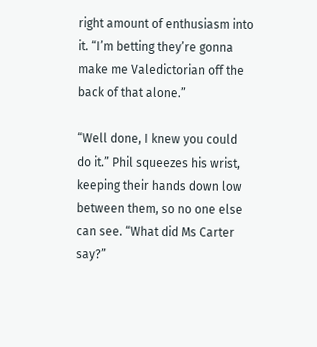right amount of enthusiasm into it. “I’m betting they’re gonna make me Valedictorian off the back of that alone.”

“Well done, I knew you could do it.” Phil squeezes his wrist, keeping their hands down low between them, so no one else can see. “What did Ms Carter say?”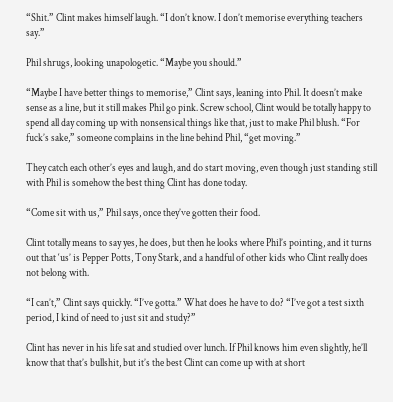“Shit.” Clint makes himself laugh. “I don’t know. I don’t memorise everything teachers say.”

Phil shrugs, looking unapologetic. “Maybe you should.”

“Maybe I have better things to memorise,” Clint says, leaning into Phil. It doesn’t make sense as a line, but it still makes Phil go pink. Screw school, Clint would be totally happy to spend all day coming up with nonsensical things like that, just to make Phil blush. “For fuck’s sake,” someone complains in the line behind Phil, “get moving.”

They catch each other’s eyes and laugh, and do start moving, even though just standing still with Phil is somehow the best thing Clint has done today.

“Come sit with us,” Phil says, once they’ve gotten their food.

Clint totally means to say yes, he does, but then he looks where Phil’s pointing, and it turns out that ‘us’ is Pepper Potts, Tony Stark, and a handful of other kids who Clint really does not belong with.

“I can’t,” Clint says quickly. “I’ve gotta.” What does he have to do? “I’ve got a test sixth period, I kind of need to just sit and study?”

Clint has never in his life sat and studied over lunch. If Phil knows him even slightly, he’ll know that that’s bullshit, but it’s the best Clint can come up with at short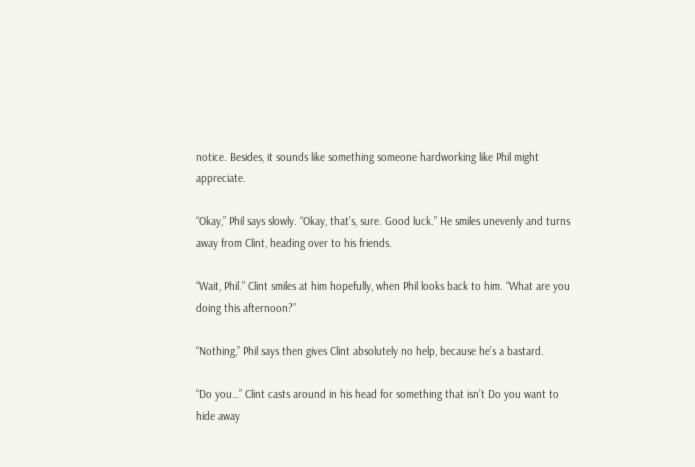notice. Besides, it sounds like something someone hardworking like Phil might appreciate.

“Okay,” Phil says slowly. “Okay, that’s, sure. Good luck.” He smiles unevenly and turns away from Clint, heading over to his friends.

“Wait, Phil.” Clint smiles at him hopefully, when Phil looks back to him. “What are you doing this afternoon?”

“Nothing,” Phil says then gives Clint absolutely no help, because he’s a bastard.

“Do you…” Clint casts around in his head for something that isn’t Do you want to hide away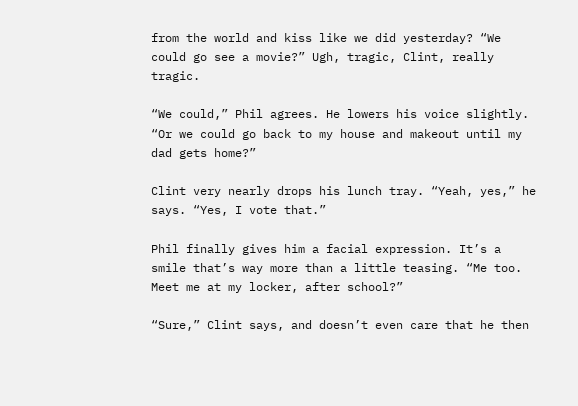from the world and kiss like we did yesterday? “We could go see a movie?” Ugh, tragic, Clint, really tragic.

“We could,” Phil agrees. He lowers his voice slightly. “Or we could go back to my house and makeout until my dad gets home?”

Clint very nearly drops his lunch tray. “Yeah, yes,” he says. “Yes, I vote that.”

Phil finally gives him a facial expression. It’s a smile that’s way more than a little teasing. “Me too. Meet me at my locker, after school?”

“Sure,” Clint says, and doesn’t even care that he then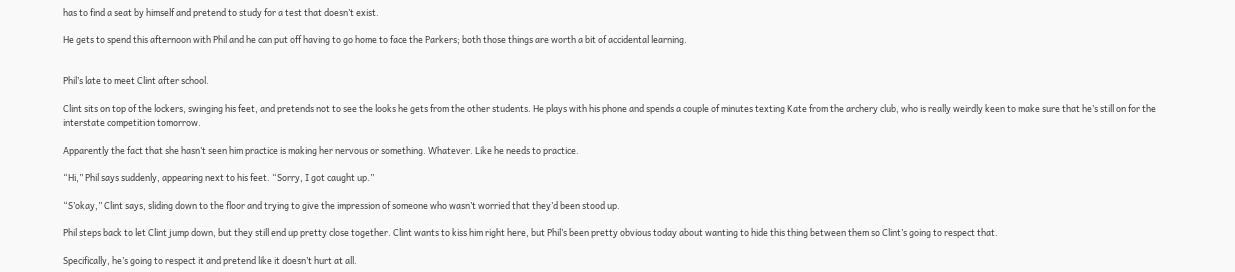has to find a seat by himself and pretend to study for a test that doesn’t exist.

He gets to spend this afternoon with Phil and he can put off having to go home to face the Parkers; both those things are worth a bit of accidental learning.


Phil’s late to meet Clint after school.

Clint sits on top of the lockers, swinging his feet, and pretends not to see the looks he gets from the other students. He plays with his phone and spends a couple of minutes texting Kate from the archery club, who is really weirdly keen to make sure that he’s still on for the interstate competition tomorrow.

Apparently the fact that she hasn’t seen him practice is making her nervous or something. Whatever. Like he needs to practice.

“Hi,” Phil says suddenly, appearing next to his feet. “Sorry, I got caught up.”

“S’okay,” Clint says, sliding down to the floor and trying to give the impression of someone who wasn’t worried that they’d been stood up.

Phil steps back to let Clint jump down, but they still end up pretty close together. Clint wants to kiss him right here, but Phil’s been pretty obvious today about wanting to hide this thing between them so Clint’s going to respect that.

Specifically, he’s going to respect it and pretend like it doesn’t hurt at all.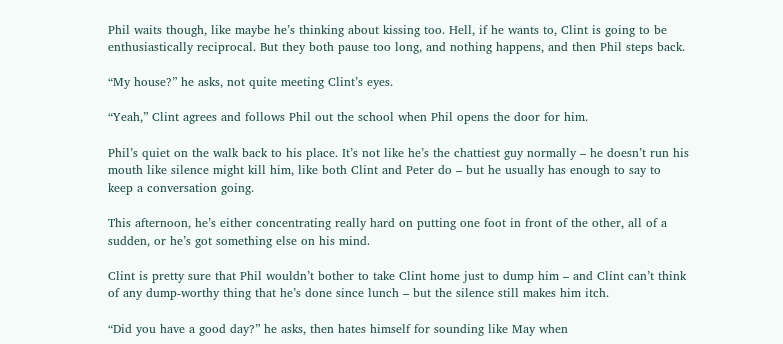Phil waits though, like maybe he’s thinking about kissing too. Hell, if he wants to, Clint is going to be enthusiastically reciprocal. But they both pause too long, and nothing happens, and then Phil steps back.

“My house?” he asks, not quite meeting Clint’s eyes.

“Yeah,” Clint agrees and follows Phil out the school when Phil opens the door for him.

Phil’s quiet on the walk back to his place. It’s not like he’s the chattiest guy normally – he doesn’t run his mouth like silence might kill him, like both Clint and Peter do – but he usually has enough to say to keep a conversation going.

This afternoon, he’s either concentrating really hard on putting one foot in front of the other, all of a sudden, or he’s got something else on his mind.

Clint is pretty sure that Phil wouldn’t bother to take Clint home just to dump him – and Clint can’t think of any dump-worthy thing that he’s done since lunch – but the silence still makes him itch.

“Did you have a good day?” he asks, then hates himself for sounding like May when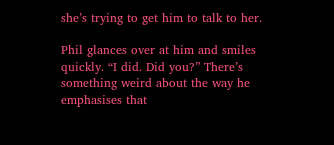she’s trying to get him to talk to her.

Phil glances over at him and smiles quickly. “I did. Did you?” There’s something weird about the way he emphasises that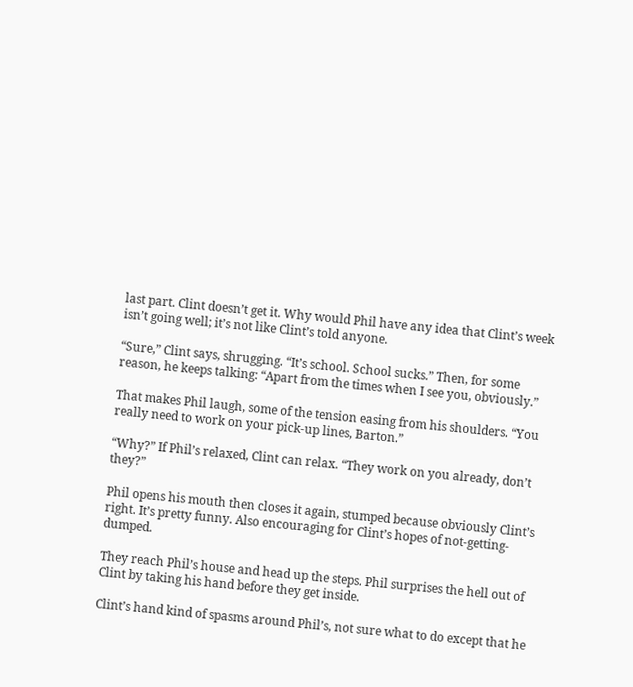last part. Clint doesn’t get it. Why would Phil have any idea that Clint’s week isn’t going well; it’s not like Clint’s told anyone.

“Sure,” Clint says, shrugging. “It’s school. School sucks.” Then, for some reason, he keeps talking: “Apart from the times when I see you, obviously.”

That makes Phil laugh, some of the tension easing from his shoulders. “You really need to work on your pick-up lines, Barton.”

“Why?” If Phil’s relaxed, Clint can relax. “They work on you already, don’t they?”

Phil opens his mouth then closes it again, stumped because obviously Clint’s right. It’s pretty funny. Also encouraging for Clint’s hopes of not-getting-dumped.

They reach Phil’s house and head up the steps. Phil surprises the hell out of Clint by taking his hand before they get inside.

Clint’s hand kind of spasms around Phil’s, not sure what to do except that he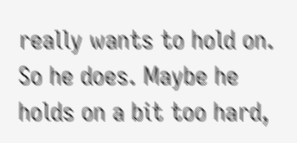really wants to hold on. So he does. Maybe he holds on a bit too hard,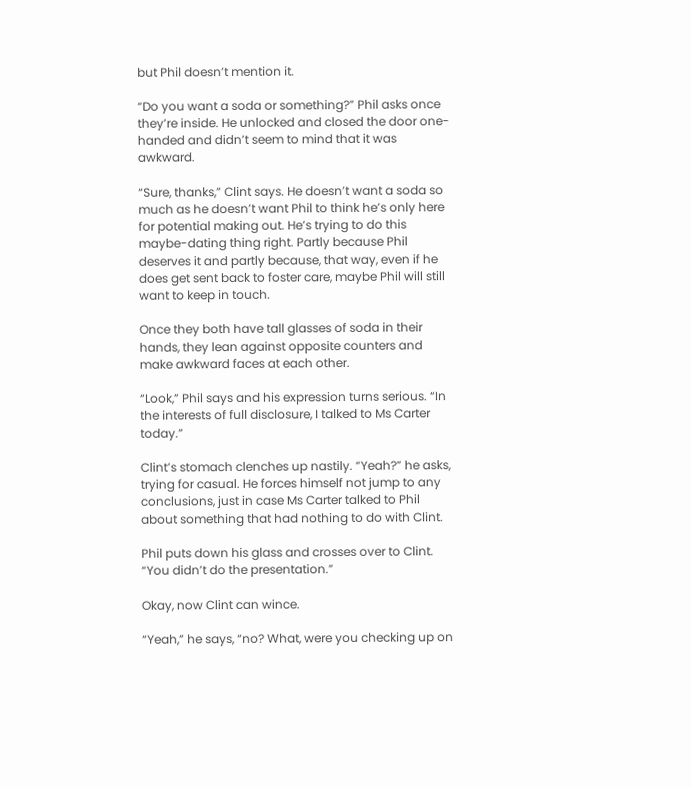but Phil doesn’t mention it.

“Do you want a soda or something?” Phil asks once they’re inside. He unlocked and closed the door one-handed and didn’t seem to mind that it was awkward.

“Sure, thanks,” Clint says. He doesn’t want a soda so much as he doesn’t want Phil to think he’s only here for potential making out. He’s trying to do this maybe-dating thing right. Partly because Phil deserves it and partly because, that way, even if he does get sent back to foster care, maybe Phil will still want to keep in touch.

Once they both have tall glasses of soda in their hands, they lean against opposite counters and make awkward faces at each other.

“Look,” Phil says and his expression turns serious. “In the interests of full disclosure, I talked to Ms Carter today.”

Clint’s stomach clenches up nastily. “Yeah?” he asks, trying for casual. He forces himself not jump to any conclusions, just in case Ms Carter talked to Phil about something that had nothing to do with Clint.

Phil puts down his glass and crosses over to Clint. “You didn’t do the presentation.”

Okay, now Clint can wince.

“Yeah,” he says, “no? What, were you checking up on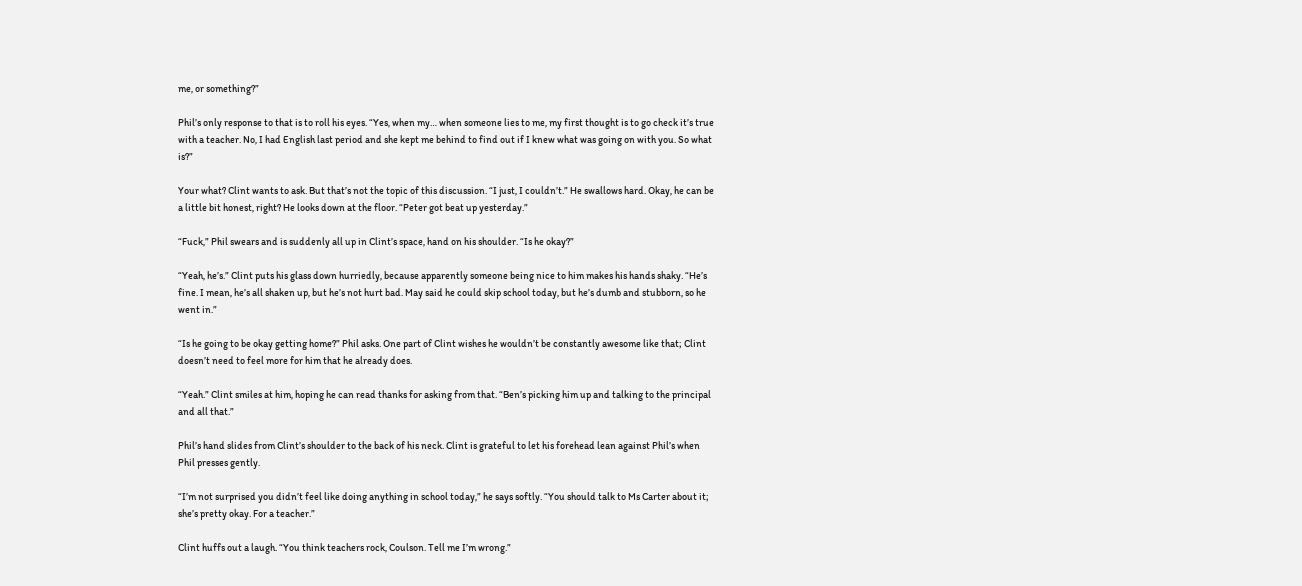me, or something?”

Phil’s only response to that is to roll his eyes. “Yes, when my… when someone lies to me, my first thought is to go check it’s true with a teacher. No, I had English last period and she kept me behind to find out if I knew what was going on with you. So what is?”

Your what? Clint wants to ask. But that’s not the topic of this discussion. “I just, I couldn’t.” He swallows hard. Okay, he can be a little bit honest, right? He looks down at the floor. “Peter got beat up yesterday.”

“Fuck,” Phil swears and is suddenly all up in Clint’s space, hand on his shoulder. “Is he okay?”

“Yeah, he’s.” Clint puts his glass down hurriedly, because apparently someone being nice to him makes his hands shaky. “He’s fine. I mean, he’s all shaken up, but he’s not hurt bad. May said he could skip school today, but he’s dumb and stubborn, so he went in.”

“Is he going to be okay getting home?” Phil asks. One part of Clint wishes he wouldn’t be constantly awesome like that; Clint doesn’t need to feel more for him that he already does.

“Yeah.” Clint smiles at him, hoping he can read thanks for asking from that. “Ben’s picking him up and talking to the principal and all that.”

Phil’s hand slides from Clint’s shoulder to the back of his neck. Clint is grateful to let his forehead lean against Phil’s when Phil presses gently.

“I’m not surprised you didn’t feel like doing anything in school today,” he says softly. “You should talk to Ms Carter about it; she’s pretty okay. For a teacher.”

Clint huffs out a laugh. “You think teachers rock, Coulson. Tell me I’m wrong.”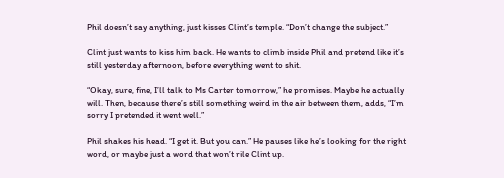Phil doesn’t say anything, just kisses Clint’s temple. “Don’t change the subject.”

Clint just wants to kiss him back. He wants to climb inside Phil and pretend like it’s still yesterday afternoon, before everything went to shit.

“Okay, sure, fine, I’ll talk to Ms Carter tomorrow,” he promises. Maybe he actually will. Then, because there’s still something weird in the air between them, adds, “I’m sorry I pretended it went well.”

Phil shakes his head. “I get it. But you can.” He pauses like he’s looking for the right word, or maybe just a word that won’t rile Clint up.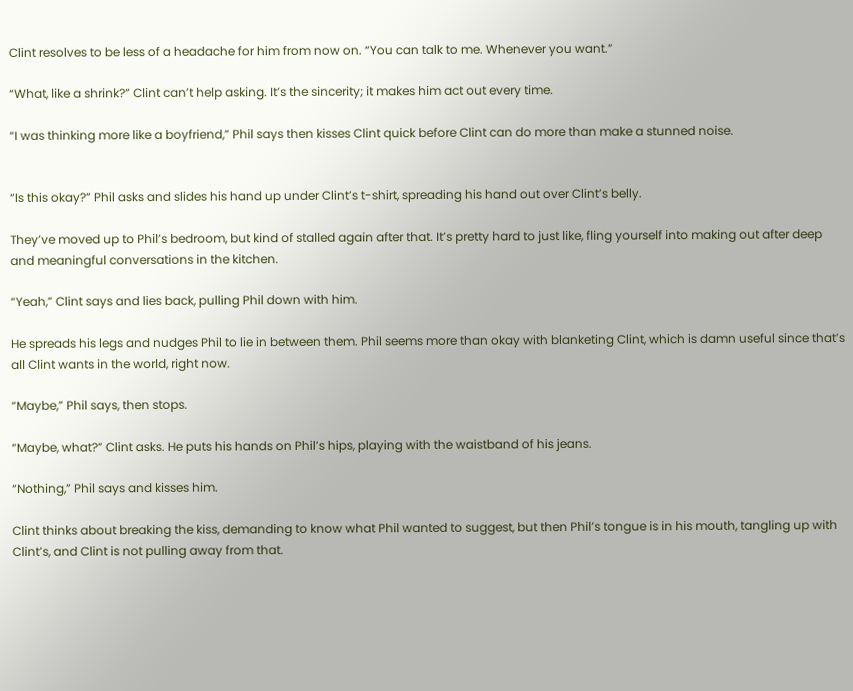Clint resolves to be less of a headache for him from now on. “You can talk to me. Whenever you want.”

“What, like a shrink?” Clint can’t help asking. It’s the sincerity; it makes him act out every time.

“I was thinking more like a boyfriend,” Phil says then kisses Clint quick before Clint can do more than make a stunned noise.


“Is this okay?” Phil asks and slides his hand up under Clint’s t-shirt, spreading his hand out over Clint’s belly.

They’ve moved up to Phil’s bedroom, but kind of stalled again after that. It’s pretty hard to just like, fling yourself into making out after deep and meaningful conversations in the kitchen.

“Yeah,” Clint says and lies back, pulling Phil down with him.

He spreads his legs and nudges Phil to lie in between them. Phil seems more than okay with blanketing Clint, which is damn useful since that’s all Clint wants in the world, right now.

“Maybe,” Phil says, then stops.

“Maybe, what?” Clint asks. He puts his hands on Phil’s hips, playing with the waistband of his jeans.

“Nothing,” Phil says and kisses him.

Clint thinks about breaking the kiss, demanding to know what Phil wanted to suggest, but then Phil’s tongue is in his mouth, tangling up with Clint’s, and Clint is not pulling away from that.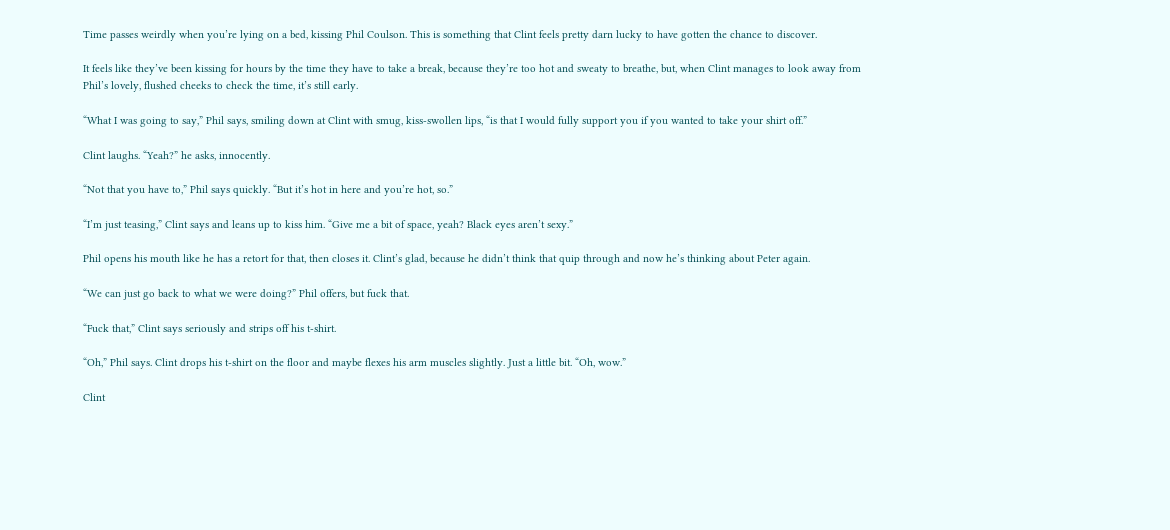Time passes weirdly when you’re lying on a bed, kissing Phil Coulson. This is something that Clint feels pretty darn lucky to have gotten the chance to discover.

It feels like they’ve been kissing for hours by the time they have to take a break, because they’re too hot and sweaty to breathe, but, when Clint manages to look away from Phil’s lovely, flushed cheeks to check the time, it’s still early.

“What I was going to say,” Phil says, smiling down at Clint with smug, kiss-swollen lips, “is that I would fully support you if you wanted to take your shirt off.”

Clint laughs. “Yeah?” he asks, innocently.

“Not that you have to,” Phil says quickly. “But it’s hot in here and you’re hot, so.”

“I’m just teasing,” Clint says and leans up to kiss him. “Give me a bit of space, yeah? Black eyes aren’t sexy.”

Phil opens his mouth like he has a retort for that, then closes it. Clint’s glad, because he didn’t think that quip through and now he’s thinking about Peter again.

“We can just go back to what we were doing?” Phil offers, but fuck that.

“Fuck that,” Clint says seriously and strips off his t-shirt.

“Oh,” Phil says. Clint drops his t-shirt on the floor and maybe flexes his arm muscles slightly. Just a little bit. “Oh, wow.”

Clint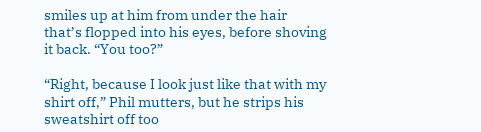smiles up at him from under the hair that’s flopped into his eyes, before shoving it back. “You too?”

“Right, because I look just like that with my shirt off,” Phil mutters, but he strips his sweatshirt off too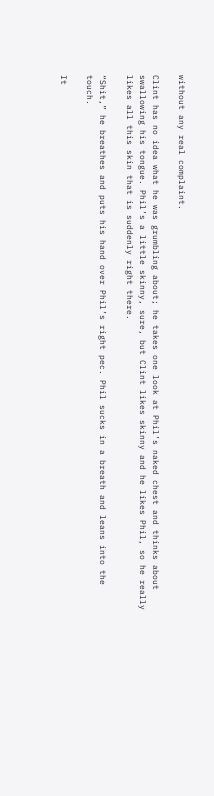without any real complaint.

Clint has no idea what he was grumbling about; he takes one look at Phil’s naked chest and thinks about swallowing his tongue. Phil’s a little skinny, sure, but Clint likes skinny and he likes Phil, so he really likes all this skin that is suddenly right there.

“Shit,” he breathes and puts his hand over Phil’s right pec. Phil sucks in a breath and leans into the touch.

It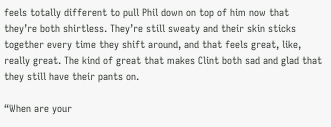feels totally different to pull Phil down on top of him now that they’re both shirtless. They’re still sweaty and their skin sticks together every time they shift around, and that feels great, like, really great. The kind of great that makes Clint both sad and glad that they still have their pants on.

“When are your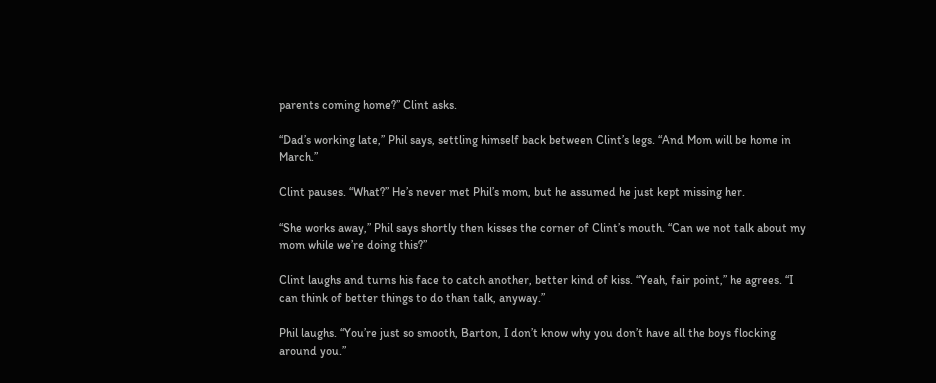parents coming home?” Clint asks.

“Dad’s working late,” Phil says, settling himself back between Clint’s legs. “And Mom will be home in March.”

Clint pauses. “What?” He’s never met Phil’s mom, but he assumed he just kept missing her.

“She works away,” Phil says shortly then kisses the corner of Clint’s mouth. “Can we not talk about my mom while we’re doing this?”

Clint laughs and turns his face to catch another, better kind of kiss. “Yeah, fair point,” he agrees. “I can think of better things to do than talk, anyway.”

Phil laughs. “You’re just so smooth, Barton, I don’t know why you don’t have all the boys flocking around you.”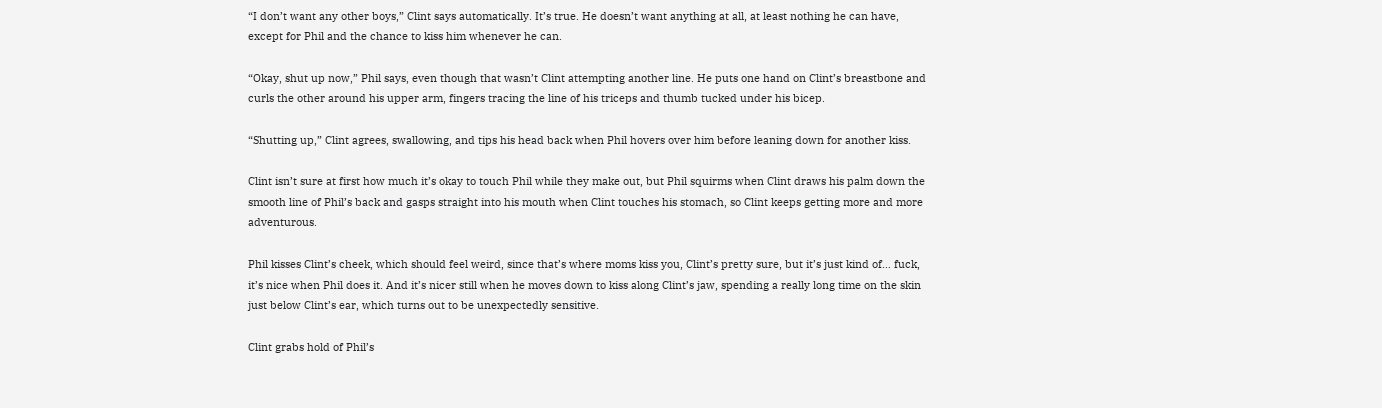“I don’t want any other boys,” Clint says automatically. It’s true. He doesn’t want anything at all, at least nothing he can have, except for Phil and the chance to kiss him whenever he can.

“Okay, shut up now,” Phil says, even though that wasn’t Clint attempting another line. He puts one hand on Clint’s breastbone and curls the other around his upper arm, fingers tracing the line of his triceps and thumb tucked under his bicep.

“Shutting up,” Clint agrees, swallowing, and tips his head back when Phil hovers over him before leaning down for another kiss.

Clint isn’t sure at first how much it’s okay to touch Phil while they make out, but Phil squirms when Clint draws his palm down the smooth line of Phil’s back and gasps straight into his mouth when Clint touches his stomach, so Clint keeps getting more and more adventurous.

Phil kisses Clint’s cheek, which should feel weird, since that’s where moms kiss you, Clint’s pretty sure, but it’s just kind of… fuck, it’s nice when Phil does it. And it’s nicer still when he moves down to kiss along Clint’s jaw, spending a really long time on the skin just below Clint’s ear, which turns out to be unexpectedly sensitive.

Clint grabs hold of Phil’s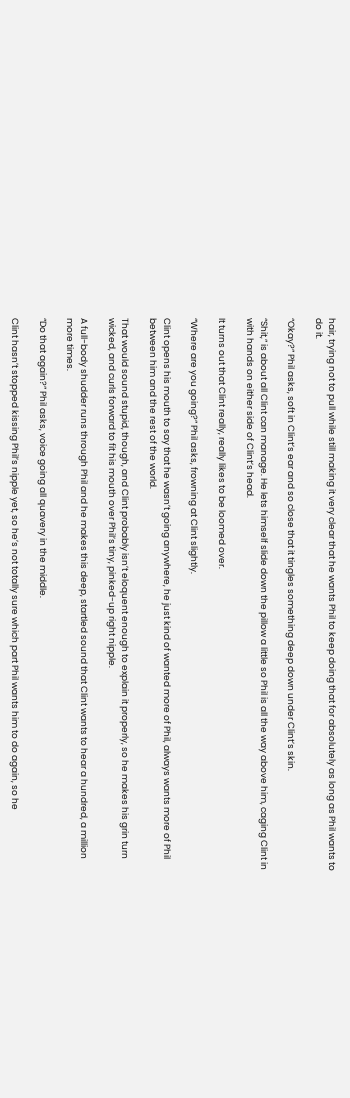hair, trying not to pull while still making it very clear that he wants Phil to keep doing that for absolutely as long as Phil wants to do it.

“Okay?” Phil asks, soft in Clint’s ear and so close that it tingles something deep down under Clint’s skin.

“Shit,” is about all Clint can manage. He lets himself slide down the pillow a little so Phil is all the way above him, caging Clint in with hands on either side of Clint’s head.

It turns out that Clint really, really likes to be loomed over.

“Where are you going?” Phil asks, frowning at Clint slightly.

Clint opens his mouth to say that he wasn’t going anywhere, he just kind of wanted more of Phil, always wants more of Phil between him and the rest of the world.

That would sound stupid, though, and Clint probably isn’t eloquent enough to explain it properly, so he makes his grin turn wicked, and curls forward to fit his mouth over Phil’s tiny, pinked-up right nipple.

A full-body shudder runs through Phil and he makes this deep, startled sound that Clint wants to hear a hundred, a million more times.

“Do that again?” Phil asks, voice going all quavery in the middle.

Clint hasn’t stopped kissing Phil’s nipple yet, so he’s not totally sure which part Phil wants him to do again, so he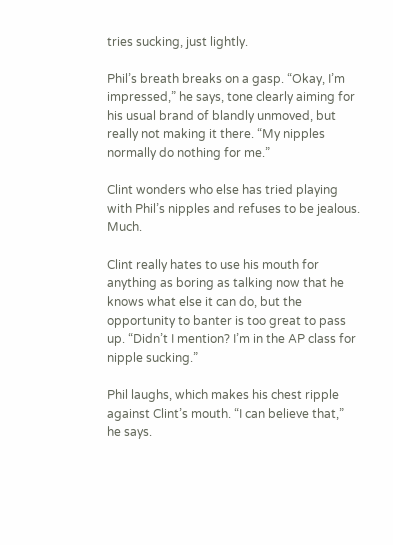tries sucking, just lightly.

Phil’s breath breaks on a gasp. “Okay, I’m impressed,” he says, tone clearly aiming for his usual brand of blandly unmoved, but really not making it there. “My nipples normally do nothing for me.”

Clint wonders who else has tried playing with Phil’s nipples and refuses to be jealous. Much.

Clint really hates to use his mouth for anything as boring as talking now that he knows what else it can do, but the opportunity to banter is too great to pass up. “Didn’t I mention? I’m in the AP class for nipple sucking.”

Phil laughs, which makes his chest ripple against Clint’s mouth. “I can believe that,” he says.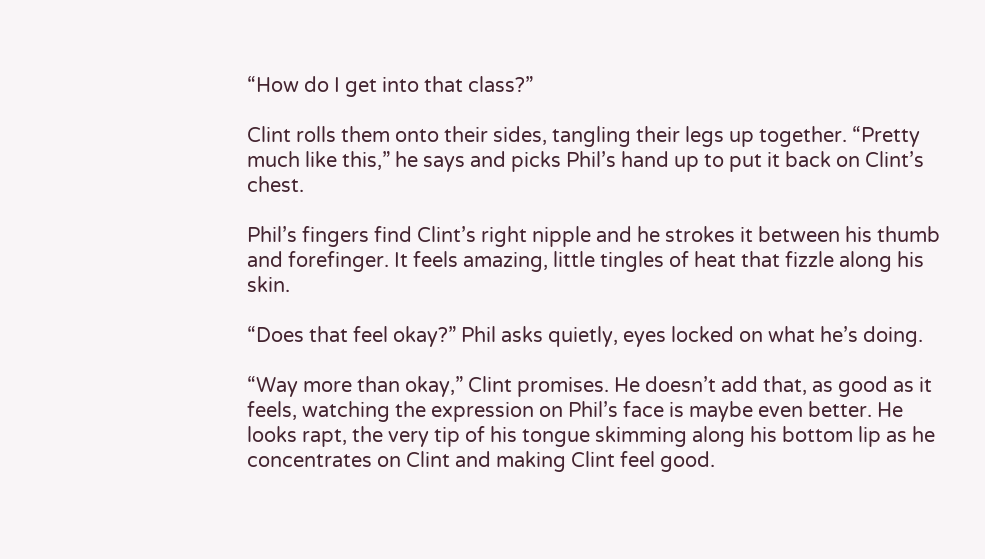“How do I get into that class?”

Clint rolls them onto their sides, tangling their legs up together. “Pretty much like this,” he says and picks Phil’s hand up to put it back on Clint’s chest.

Phil’s fingers find Clint’s right nipple and he strokes it between his thumb and forefinger. It feels amazing, little tingles of heat that fizzle along his skin.

“Does that feel okay?” Phil asks quietly, eyes locked on what he’s doing.

“Way more than okay,” Clint promises. He doesn’t add that, as good as it feels, watching the expression on Phil’s face is maybe even better. He looks rapt, the very tip of his tongue skimming along his bottom lip as he concentrates on Clint and making Clint feel good.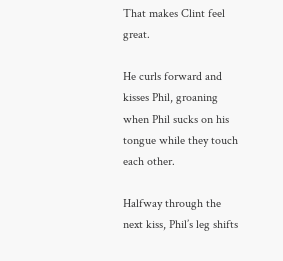That makes Clint feel great.

He curls forward and kisses Phil, groaning when Phil sucks on his tongue while they touch each other.

Halfway through the next kiss, Phil’s leg shifts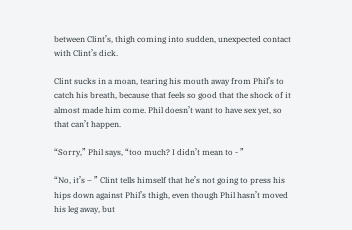between Clint’s, thigh coming into sudden, unexpected contact with Clint’s dick.

Clint sucks in a moan, tearing his mouth away from Phil’s to catch his breath, because that feels so good that the shock of it almost made him come. Phil doesn’t want to have sex yet, so that can’t happen.

“Sorry,” Phil says, “too much? I didn’t mean to - ”

“No, it’s – ” Clint tells himself that he’s not going to press his hips down against Phil’s thigh, even though Phil hasn’t moved his leg away, but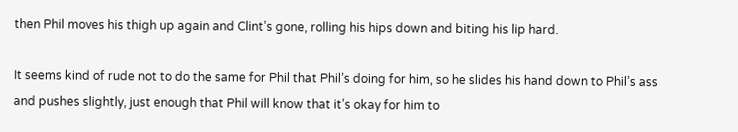then Phil moves his thigh up again and Clint’s gone, rolling his hips down and biting his lip hard.

It seems kind of rude not to do the same for Phil that Phil’s doing for him, so he slides his hand down to Phil’s ass and pushes slightly, just enough that Phil will know that it’s okay for him to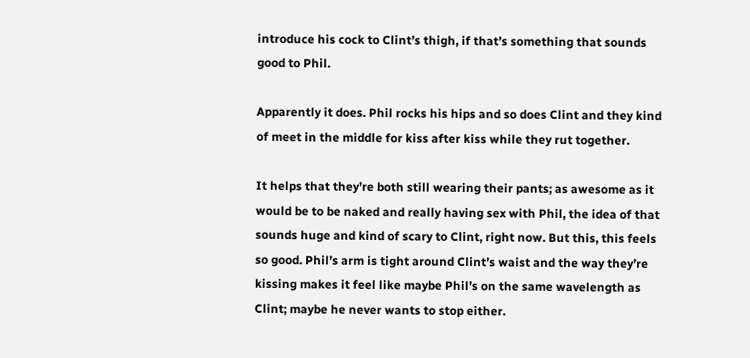introduce his cock to Clint’s thigh, if that’s something that sounds good to Phil.

Apparently it does. Phil rocks his hips and so does Clint and they kind of meet in the middle for kiss after kiss while they rut together.

It helps that they’re both still wearing their pants; as awesome as it would be to be naked and really having sex with Phil, the idea of that sounds huge and kind of scary to Clint, right now. But this, this feels so good. Phil’s arm is tight around Clint’s waist and the way they’re kissing makes it feel like maybe Phil’s on the same wavelength as Clint; maybe he never wants to stop either.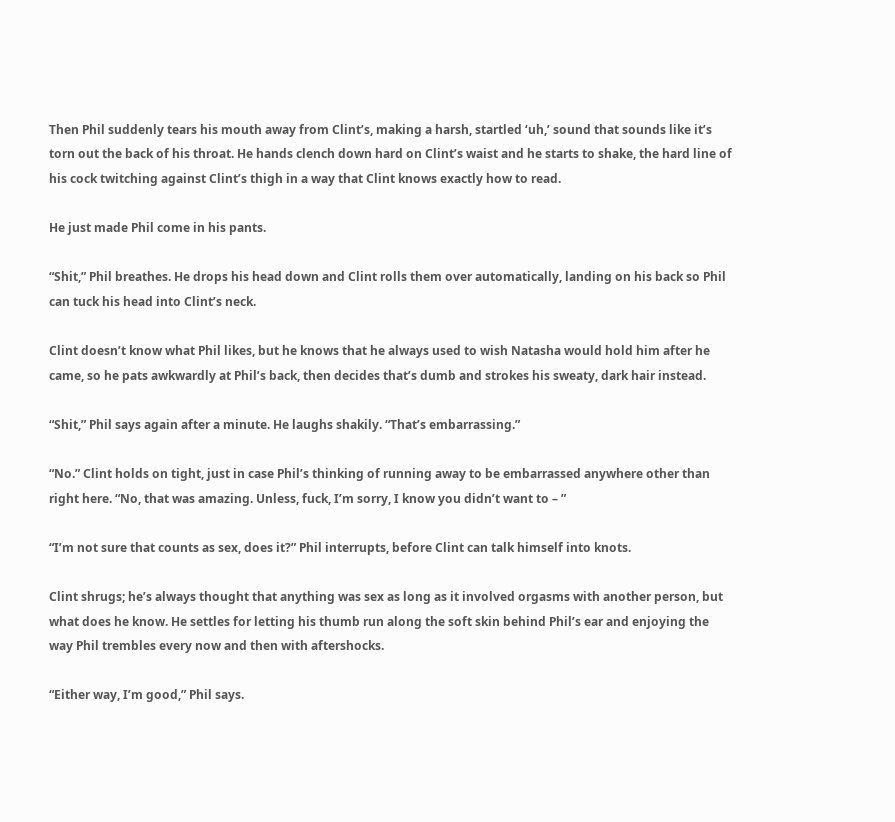Then Phil suddenly tears his mouth away from Clint’s, making a harsh, startled ‘uh,’ sound that sounds like it’s torn out the back of his throat. He hands clench down hard on Clint’s waist and he starts to shake, the hard line of his cock twitching against Clint’s thigh in a way that Clint knows exactly how to read.

He just made Phil come in his pants.

“Shit,” Phil breathes. He drops his head down and Clint rolls them over automatically, landing on his back so Phil can tuck his head into Clint’s neck.

Clint doesn’t know what Phil likes, but he knows that he always used to wish Natasha would hold him after he came, so he pats awkwardly at Phil’s back, then decides that’s dumb and strokes his sweaty, dark hair instead.

“Shit,” Phil says again after a minute. He laughs shakily. “That’s embarrassing.”

“No.” Clint holds on tight, just in case Phil’s thinking of running away to be embarrassed anywhere other than right here. “No, that was amazing. Unless, fuck, I’m sorry, I know you didn’t want to – ”

“I’m not sure that counts as sex, does it?” Phil interrupts, before Clint can talk himself into knots.

Clint shrugs; he’s always thought that anything was sex as long as it involved orgasms with another person, but what does he know. He settles for letting his thumb run along the soft skin behind Phil’s ear and enjoying the way Phil trembles every now and then with aftershocks.

“Either way, I’m good,” Phil says.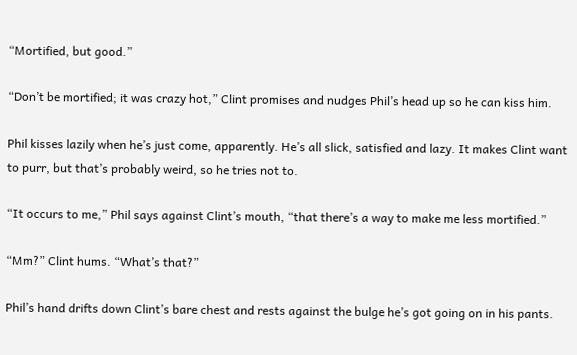“Mortified, but good.”

“Don’t be mortified; it was crazy hot,” Clint promises and nudges Phil’s head up so he can kiss him.

Phil kisses lazily when he’s just come, apparently. He’s all slick, satisfied and lazy. It makes Clint want to purr, but that’s probably weird, so he tries not to.

“It occurs to me,” Phil says against Clint’s mouth, “that there’s a way to make me less mortified.”

“Mm?” Clint hums. “What’s that?”

Phil’s hand drifts down Clint’s bare chest and rests against the bulge he’s got going on in his pants.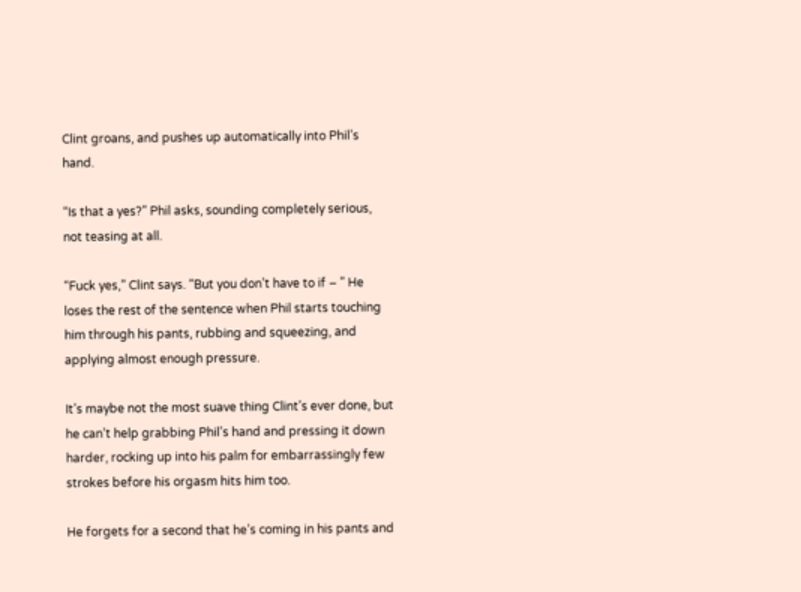Clint groans, and pushes up automatically into Phil’s hand.

“Is that a yes?” Phil asks, sounding completely serious, not teasing at all.

“Fuck yes,” Clint says. “But you don’t have to if – ” He loses the rest of the sentence when Phil starts touching him through his pants, rubbing and squeezing, and applying almost enough pressure.

It’s maybe not the most suave thing Clint’s ever done, but he can’t help grabbing Phil’s hand and pressing it down harder, rocking up into his palm for embarrassingly few strokes before his orgasm hits him too.

He forgets for a second that he’s coming in his pants and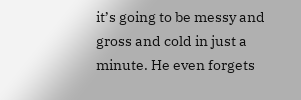it’s going to be messy and gross and cold in just a minute. He even forgets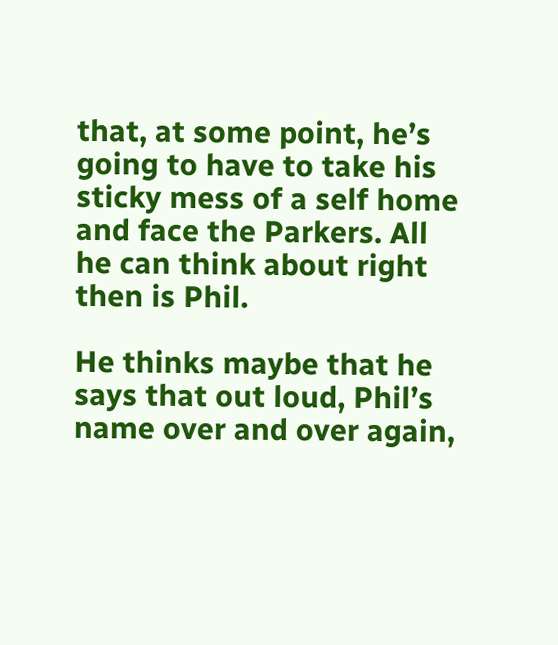that, at some point, he’s going to have to take his sticky mess of a self home and face the Parkers. All he can think about right then is Phil.

He thinks maybe that he says that out loud, Phil’s name over and over again,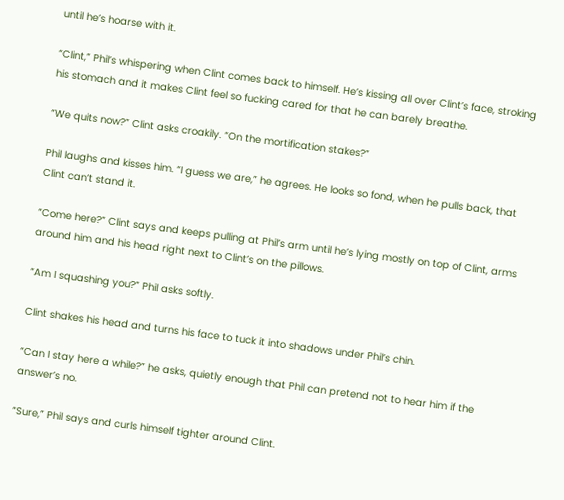until he’s hoarse with it.

“Clint,” Phil’s whispering when Clint comes back to himself. He’s kissing all over Clint’s face, stroking his stomach and it makes Clint feel so fucking cared for that he can barely breathe.

“We quits now?” Clint asks croakily. “On the mortification stakes?”

Phil laughs and kisses him. “I guess we are,” he agrees. He looks so fond, when he pulls back, that Clint can’t stand it.

“Come here?” Clint says and keeps pulling at Phil’s arm until he’s lying mostly on top of Clint, arms around him and his head right next to Clint’s on the pillows.

“Am I squashing you?” Phil asks softly.

Clint shakes his head and turns his face to tuck it into shadows under Phil’s chin.

“Can I stay here a while?” he asks, quietly enough that Phil can pretend not to hear him if the answer’s no.

“Sure,” Phil says and curls himself tighter around Clint.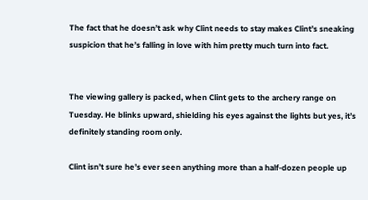The fact that he doesn’t ask why Clint needs to stay makes Clint’s sneaking suspicion that he’s falling in love with him pretty much turn into fact.


The viewing gallery is packed, when Clint gets to the archery range on Tuesday. He blinks upward, shielding his eyes against the lights but yes, it’s definitely standing room only.

Clint isn’t sure he’s ever seen anything more than a half-dozen people up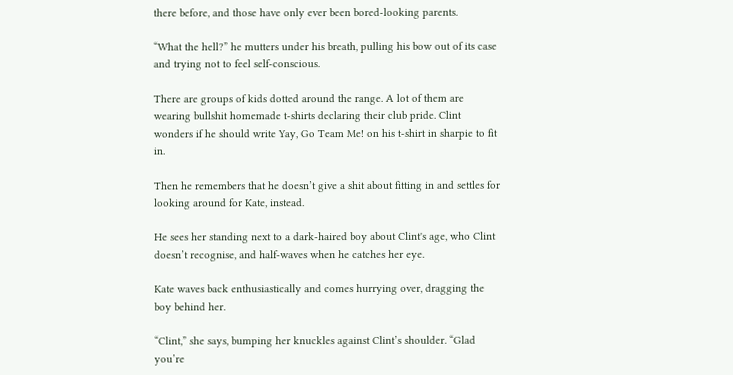there before, and those have only ever been bored-looking parents.

“What the hell?” he mutters under his breath, pulling his bow out of its case and trying not to feel self-conscious.

There are groups of kids dotted around the range. A lot of them are wearing bullshit homemade t-shirts declaring their club pride. Clint wonders if he should write Yay, Go Team Me! on his t-shirt in sharpie to fit in.

Then he remembers that he doesn’t give a shit about fitting in and settles for looking around for Kate, instead.

He sees her standing next to a dark-haired boy about Clint's age, who Clint doesn’t recognise, and half-waves when he catches her eye.

Kate waves back enthusiastically and comes hurrying over, dragging the boy behind her.

“Clint,” she says, bumping her knuckles against Clint’s shoulder. “Glad you’re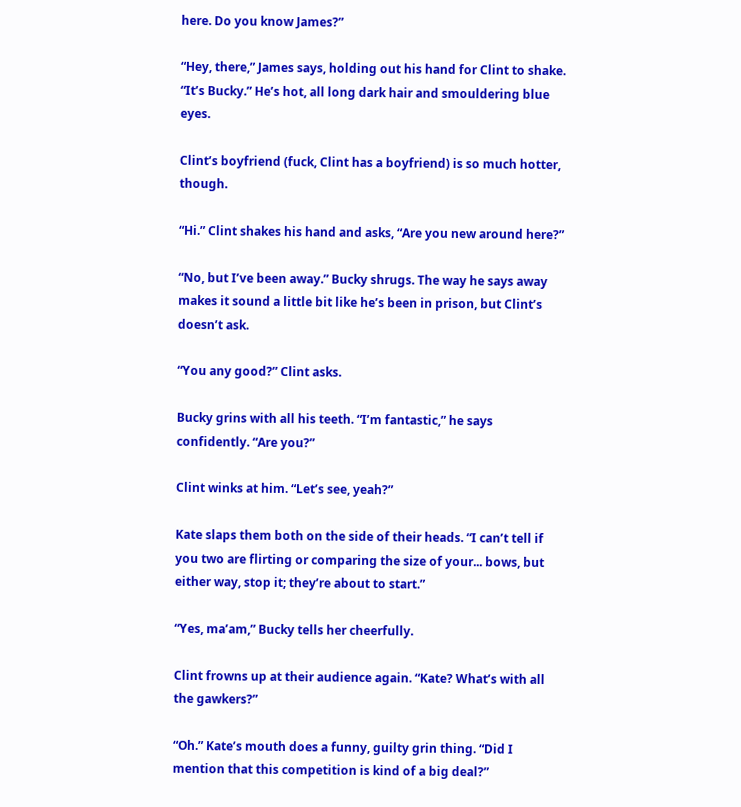here. Do you know James?”

“Hey, there,” James says, holding out his hand for Clint to shake. “It’s Bucky.” He’s hot, all long dark hair and smouldering blue eyes.

Clint’s boyfriend (fuck, Clint has a boyfriend) is so much hotter, though.

“Hi.” Clint shakes his hand and asks, “Are you new around here?”

“No, but I’ve been away.” Bucky shrugs. The way he says away makes it sound a little bit like he’s been in prison, but Clint’s doesn’t ask.

“You any good?” Clint asks.

Bucky grins with all his teeth. “I’m fantastic,” he says confidently. “Are you?”

Clint winks at him. “Let’s see, yeah?”

Kate slaps them both on the side of their heads. “I can’t tell if you two are flirting or comparing the size of your... bows, but either way, stop it; they’re about to start.”

“Yes, ma’am,” Bucky tells her cheerfully.

Clint frowns up at their audience again. “Kate? What’s with all the gawkers?”

“Oh.” Kate’s mouth does a funny, guilty grin thing. “Did I mention that this competition is kind of a big deal?”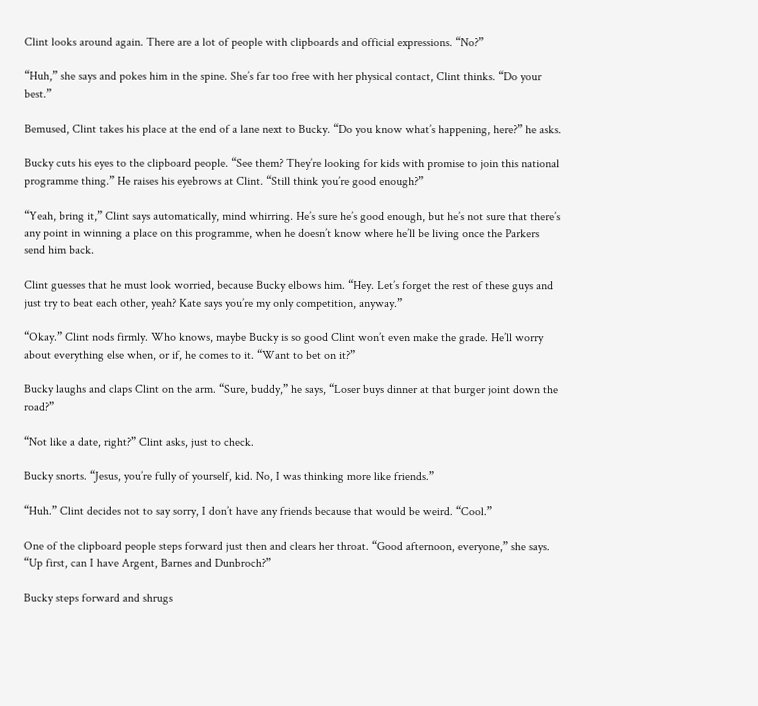Clint looks around again. There are a lot of people with clipboards and official expressions. “No?”

“Huh,” she says and pokes him in the spine. She’s far too free with her physical contact, Clint thinks. “Do your best.”

Bemused, Clint takes his place at the end of a lane next to Bucky. “Do you know what’s happening, here?” he asks.

Bucky cuts his eyes to the clipboard people. “See them? They’re looking for kids with promise to join this national programme thing.” He raises his eyebrows at Clint. “Still think you’re good enough?”

“Yeah, bring it,” Clint says automatically, mind whirring. He’s sure he’s good enough, but he’s not sure that there’s any point in winning a place on this programme, when he doesn’t know where he’ll be living once the Parkers send him back.

Clint guesses that he must look worried, because Bucky elbows him. “Hey. Let’s forget the rest of these guys and just try to beat each other, yeah? Kate says you’re my only competition, anyway.”

“Okay.” Clint nods firmly. Who knows, maybe Bucky is so good Clint won’t even make the grade. He’ll worry about everything else when, or if, he comes to it. “Want to bet on it?”

Bucky laughs and claps Clint on the arm. “Sure, buddy,” he says, “Loser buys dinner at that burger joint down the road?”

“Not like a date, right?” Clint asks, just to check.

Bucky snorts. “Jesus, you’re fully of yourself, kid. No, I was thinking more like friends.”

“Huh.” Clint decides not to say sorry, I don’t have any friends because that would be weird. “Cool.”

One of the clipboard people steps forward just then and clears her throat. “Good afternoon, everyone,” she says. “Up first, can I have Argent, Barnes and Dunbroch?”

Bucky steps forward and shrugs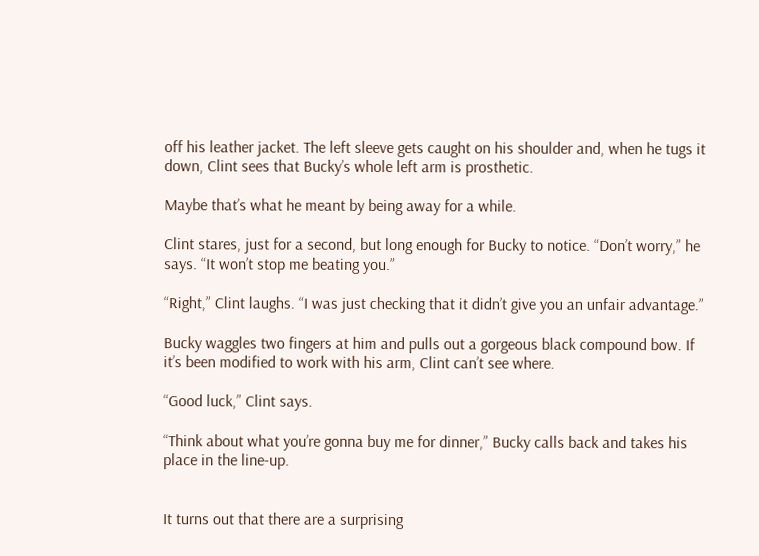off his leather jacket. The left sleeve gets caught on his shoulder and, when he tugs it down, Clint sees that Bucky’s whole left arm is prosthetic.

Maybe that’s what he meant by being away for a while.

Clint stares, just for a second, but long enough for Bucky to notice. “Don’t worry,” he says. “It won’t stop me beating you.”

“Right,” Clint laughs. “I was just checking that it didn’t give you an unfair advantage.”

Bucky waggles two fingers at him and pulls out a gorgeous black compound bow. If it’s been modified to work with his arm, Clint can’t see where.

“Good luck,” Clint says.

“Think about what you’re gonna buy me for dinner,” Bucky calls back and takes his place in the line-up.


It turns out that there are a surprising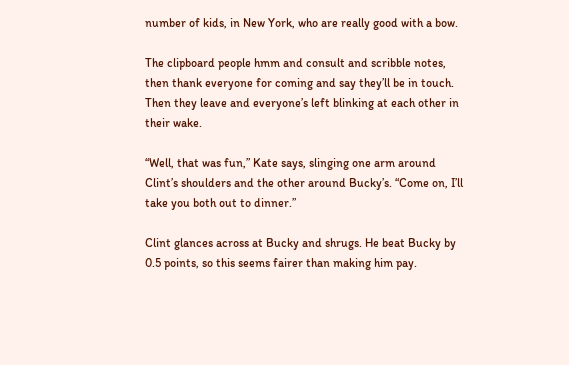number of kids, in New York, who are really good with a bow.

The clipboard people hmm and consult and scribble notes, then thank everyone for coming and say they’ll be in touch. Then they leave and everyone’s left blinking at each other in their wake.

“Well, that was fun,” Kate says, slinging one arm around Clint’s shoulders and the other around Bucky’s. “Come on, I’ll take you both out to dinner.”

Clint glances across at Bucky and shrugs. He beat Bucky by 0.5 points, so this seems fairer than making him pay.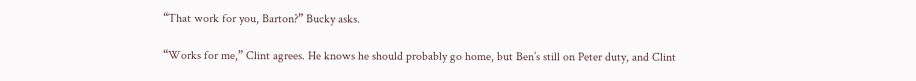“That work for you, Barton?” Bucky asks.

“Works for me,” Clint agrees. He knows he should probably go home, but Ben’s still on Peter duty, and Clint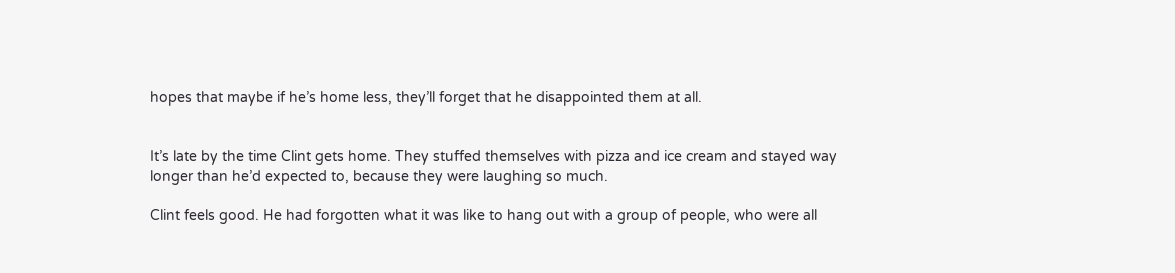hopes that maybe if he’s home less, they’ll forget that he disappointed them at all.


It’s late by the time Clint gets home. They stuffed themselves with pizza and ice cream and stayed way longer than he’d expected to, because they were laughing so much.

Clint feels good. He had forgotten what it was like to hang out with a group of people, who were all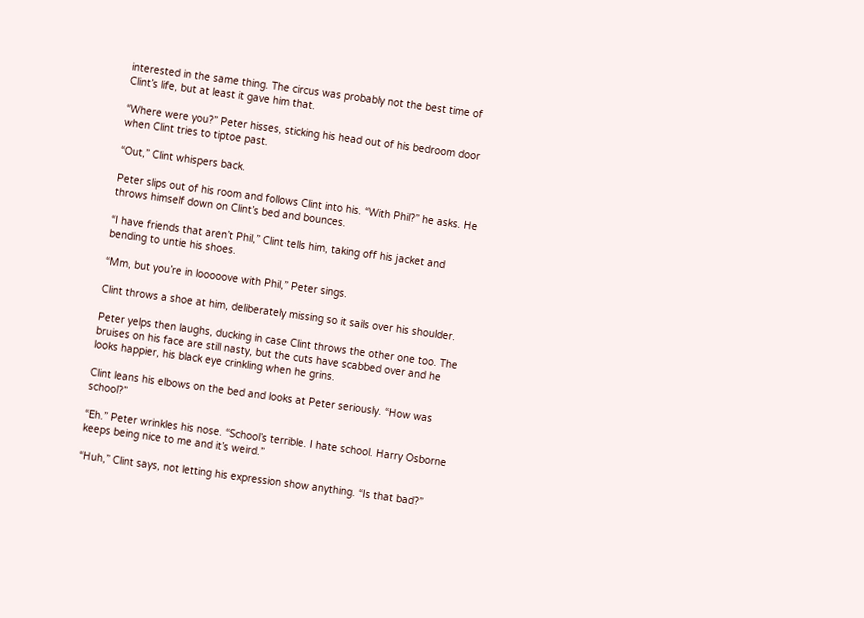interested in the same thing. The circus was probably not the best time of Clint’s life, but at least it gave him that.

“Where were you?” Peter hisses, sticking his head out of his bedroom door when Clint tries to tiptoe past.

“Out,” Clint whispers back.

Peter slips out of his room and follows Clint into his. “With Phil?” he asks. He throws himself down on Clint’s bed and bounces.

“I have friends that aren’t Phil,” Clint tells him, taking off his jacket and bending to untie his shoes.

“Mm, but you’re in looooove with Phil,” Peter sings.

Clint throws a shoe at him, deliberately missing so it sails over his shoulder.

Peter yelps then laughs, ducking in case Clint throws the other one too. The bruises on his face are still nasty, but the cuts have scabbed over and he looks happier, his black eye crinkling when he grins.

Clint leans his elbows on the bed and looks at Peter seriously. “How was school?”

“Eh.” Peter wrinkles his nose. “School’s terrible. I hate school. Harry Osborne keeps being nice to me and it’s weird.”

“Huh,” Clint says, not letting his expression show anything. “Is that bad?”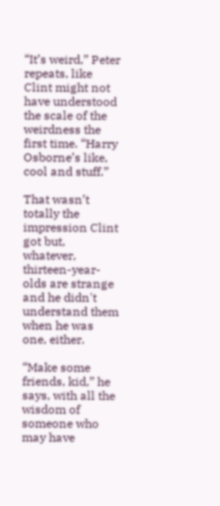“It’s weird,” Peter repeats, like Clint might not have understood the scale of the weirdness the first time. “Harry Osborne’s like, cool and stuff.”

That wasn’t totally the impression Clint got but, whatever, thirteen-year-olds are strange and he didn't understand them when he was one, either.

“Make some friends, kid,” he says, with all the wisdom of someone who may have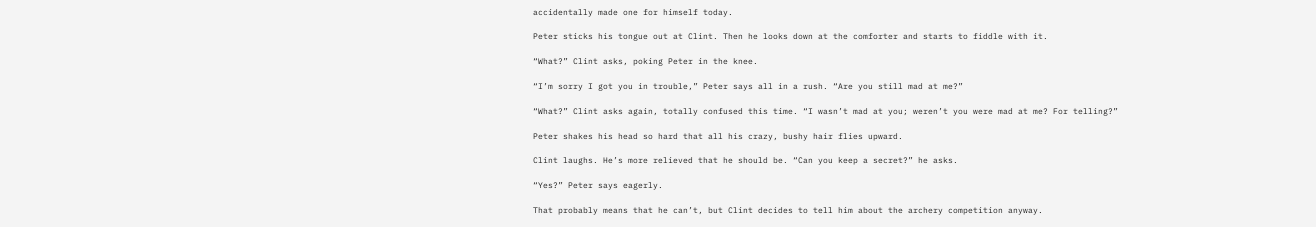accidentally made one for himself today.

Peter sticks his tongue out at Clint. Then he looks down at the comforter and starts to fiddle with it.

“What?” Clint asks, poking Peter in the knee.

“I’m sorry I got you in trouble,” Peter says all in a rush. “Are you still mad at me?”

“What?” Clint asks again, totally confused this time. “I wasn’t mad at you; weren’t you were mad at me? For telling?”

Peter shakes his head so hard that all his crazy, bushy hair flies upward.

Clint laughs. He’s more relieved that he should be. “Can you keep a secret?” he asks.

“Yes?” Peter says eagerly.

That probably means that he can’t, but Clint decides to tell him about the archery competition anyway.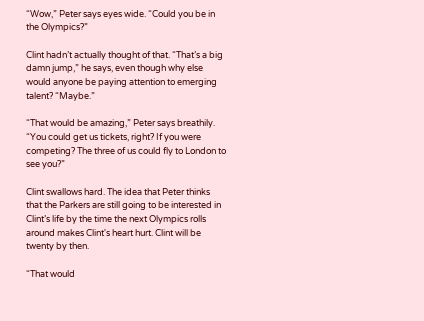“Wow,” Peter says eyes wide. “Could you be in the Olympics?”

Clint hadn’t actually thought of that. “That’s a big damn jump,” he says, even though why else would anyone be paying attention to emerging talent? “Maybe.”

“That would be amazing,” Peter says breathily. “You could get us tickets, right? If you were competing? The three of us could fly to London to see you?”

Clint swallows hard. The idea that Peter thinks that the Parkers are still going to be interested in Clint’s life by the time the next Olympics rolls around makes Clint's heart hurt. Clint will be twenty by then.

“That would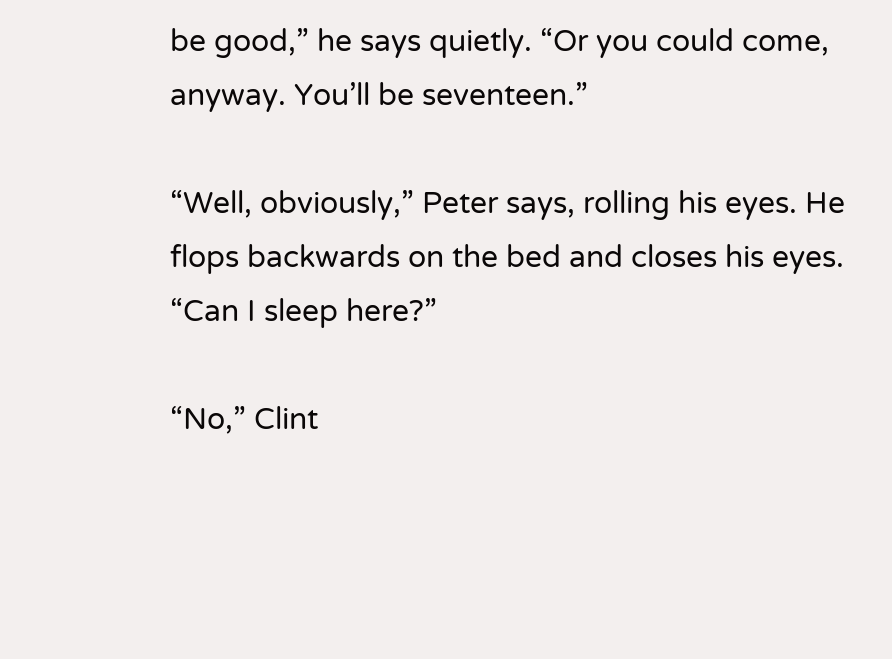be good,” he says quietly. “Or you could come, anyway. You’ll be seventeen.”

“Well, obviously,” Peter says, rolling his eyes. He flops backwards on the bed and closes his eyes. “Can I sleep here?”

“No,” Clint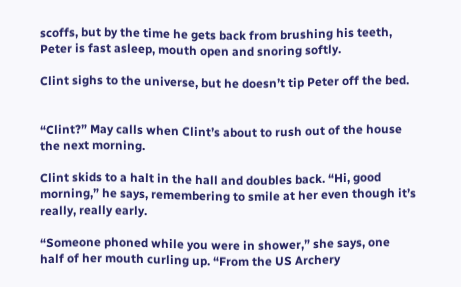scoffs, but by the time he gets back from brushing his teeth, Peter is fast asleep, mouth open and snoring softly.

Clint sighs to the universe, but he doesn’t tip Peter off the bed.


“Clint?” May calls when Clint’s about to rush out of the house the next morning.

Clint skids to a halt in the hall and doubles back. “Hi, good morning,” he says, remembering to smile at her even though it’s really, really early.

“Someone phoned while you were in shower,” she says, one half of her mouth curling up. “From the US Archery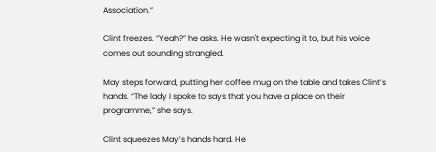Association.”

Clint freezes. “Yeah?” he asks. He wasn't expecting it to, but his voice comes out sounding strangled.

May steps forward, putting her coffee mug on the table and takes Clint’s hands. “The lady I spoke to says that you have a place on their programme,” she says.

Clint squeezes May’s hands hard. He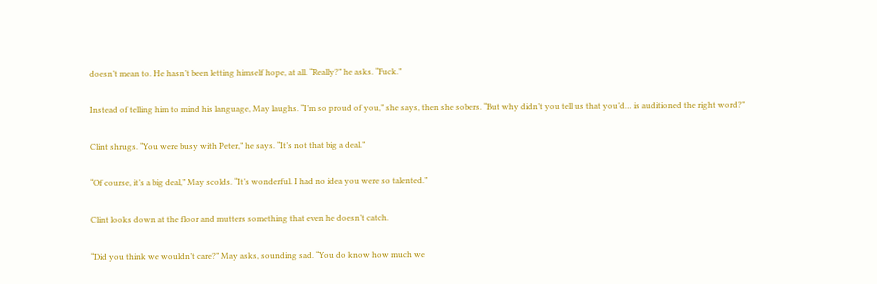doesn’t mean to. He hasn’t been letting himself hope, at all. “Really?” he asks. “Fuck.”

Instead of telling him to mind his language, May laughs. “I’m so proud of you,” she says, then she sobers. “But why didn’t you tell us that you’d… is auditioned the right word?”

Clint shrugs. “You were busy with Peter,” he says. “It’s not that big a deal.”

“Of course, it’s a big deal,” May scolds. “It’s wonderful. I had no idea you were so talented.”

Clint looks down at the floor and mutters something that even he doesn’t catch.

“Did you think we wouldn’t care?” May asks, sounding sad. “You do know how much we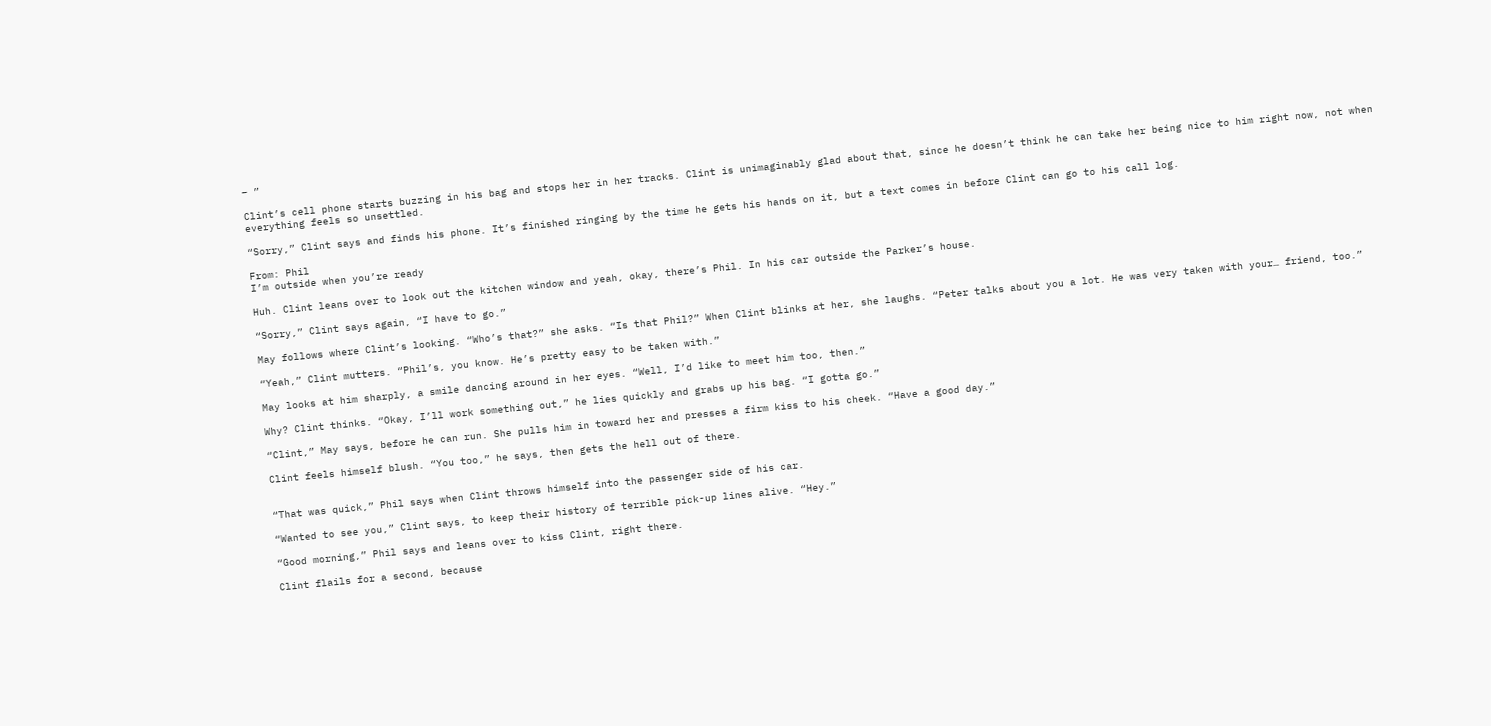– ”

Clint’s cell phone starts buzzing in his bag and stops her in her tracks. Clint is unimaginably glad about that, since he doesn’t think he can take her being nice to him right now, not when everything feels so unsettled.

“Sorry,” Clint says and finds his phone. It’s finished ringing by the time he gets his hands on it, but a text comes in before Clint can go to his call log.

From: Phil
I’m outside when you’re ready

Huh. Clint leans over to look out the kitchen window and yeah, okay, there’s Phil. In his car outside the Parker’s house.

“Sorry,” Clint says again, “I have to go.”

May follows where Clint’s looking. “Who’s that?” she asks. “Is that Phil?” When Clint blinks at her, she laughs. “Peter talks about you a lot. He was very taken with your… friend, too.”

“Yeah,” Clint mutters. “Phil’s, you know. He’s pretty easy to be taken with.”

May looks at him sharply, a smile dancing around in her eyes. “Well, I’d like to meet him too, then.”

Why? Clint thinks. “Okay, I’ll work something out,” he lies quickly and grabs up his bag. “I gotta go.”

“Clint,” May says, before he can run. She pulls him in toward her and presses a firm kiss to his cheek. “Have a good day.”

Clint feels himself blush. “You too,” he says, then gets the hell out of there.


“That was quick,” Phil says when Clint throws himself into the passenger side of his car.

“Wanted to see you,” Clint says, to keep their history of terrible pick-up lines alive. “Hey.”

“Good morning,” Phil says and leans over to kiss Clint, right there.

Clint flails for a second, because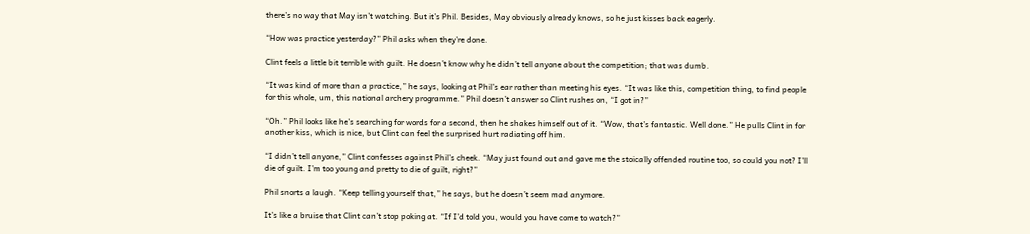there’s no way that May isn’t watching. But it’s Phil. Besides, May obviously already knows, so he just kisses back eagerly.

“How was practice yesterday?” Phil asks when they’re done.

Clint feels a little bit terrible with guilt. He doesn’t know why he didn’t tell anyone about the competition; that was dumb.

“It was kind of more than a practice,” he says, looking at Phil’s ear rather than meeting his eyes. “It was like this, competition thing, to find people for this whole, um, this national archery programme.” Phil doesn’t answer so Clint rushes on, “I got in?”

“Oh.” Phil looks like he’s searching for words for a second, then he shakes himself out of it. “Wow, that’s fantastic. Well done.” He pulls Clint in for another kiss, which is nice, but Clint can feel the surprised hurt radiating off him.

“I didn’t tell anyone,” Clint confesses against Phil’s cheek. “May just found out and gave me the stoically offended routine too, so could you not? I’ll die of guilt. I’m too young and pretty to die of guilt, right?”

Phil snorts a laugh. “Keep telling yourself that,” he says, but he doesn’t seem mad anymore.

It’s like a bruise that Clint can’t stop poking at. “If I’d told you, would you have come to watch?”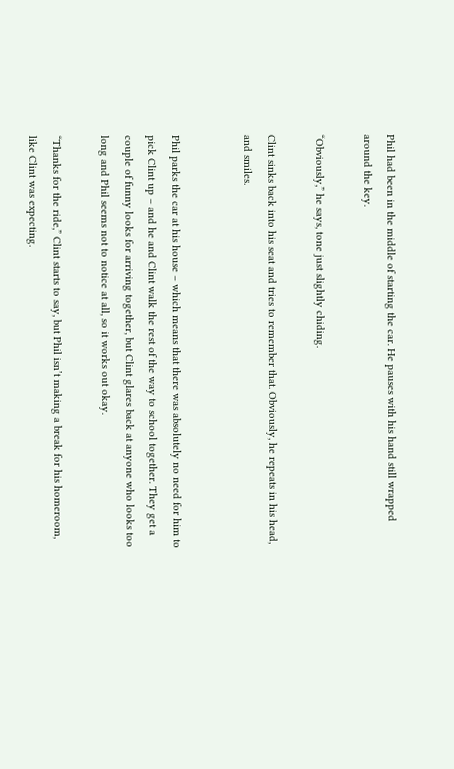Phil had been in the middle of starting the car. He pauses with his hand still wrapped around the key.

“Obviously,” he says, tone just slightly chiding.

Clint sinks back into his seat and tries to remember that. Obviously, he repeats in his head, and smiles.


Phil parks the car at his house – which means that there was absolutely no need for him to pick Clint up – and he and Clint walk the rest of the way to school together. They get a couple of funny looks for arriving together, but Clint glares back at anyone who looks too long and Phil seems not to notice at all, so it works out okay.

“Thanks for the ride,” Clint starts to say, but Phil isn’t making a break for his homeroom, like Clint was expecting.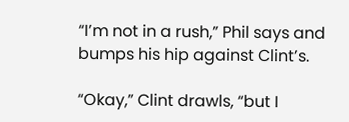“I’m not in a rush,” Phil says and bumps his hip against Clint’s.

“Okay,” Clint drawls, “but I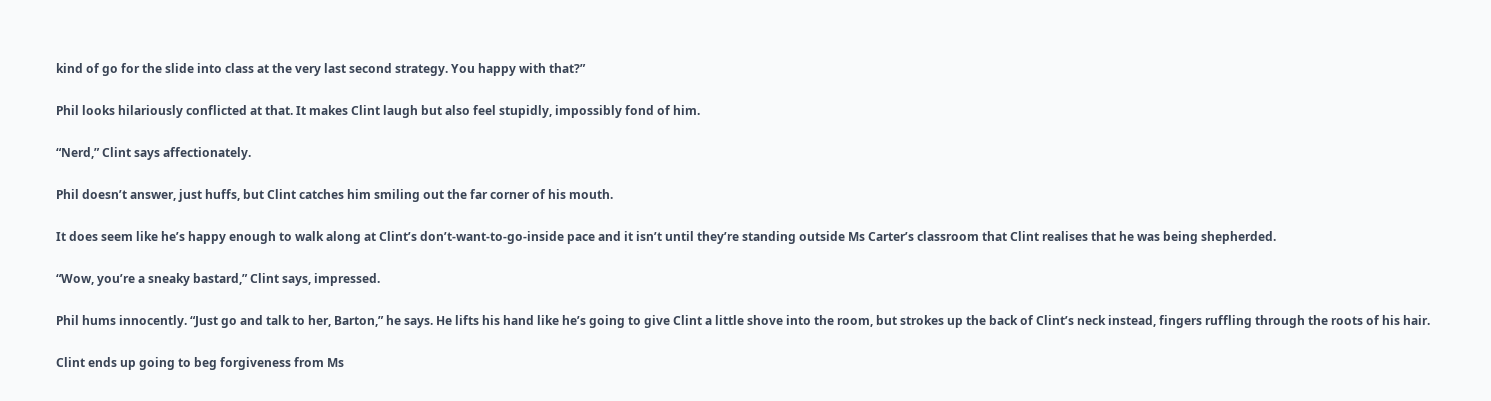kind of go for the slide into class at the very last second strategy. You happy with that?”

Phil looks hilariously conflicted at that. It makes Clint laugh but also feel stupidly, impossibly fond of him.

“Nerd,” Clint says affectionately.

Phil doesn’t answer, just huffs, but Clint catches him smiling out the far corner of his mouth.

It does seem like he’s happy enough to walk along at Clint’s don’t-want-to-go-inside pace and it isn’t until they’re standing outside Ms Carter’s classroom that Clint realises that he was being shepherded.

“Wow, you’re a sneaky bastard,” Clint says, impressed.

Phil hums innocently. “Just go and talk to her, Barton,” he says. He lifts his hand like he’s going to give Clint a little shove into the room, but strokes up the back of Clint’s neck instead, fingers ruffling through the roots of his hair.

Clint ends up going to beg forgiveness from Ms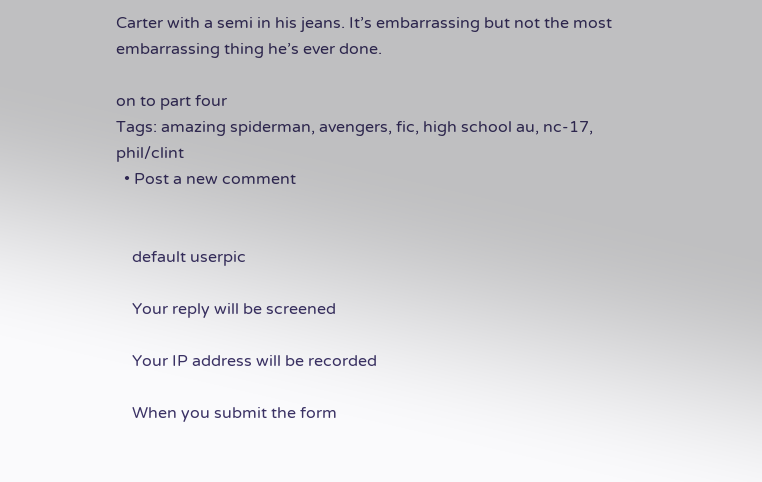Carter with a semi in his jeans. It’s embarrassing but not the most embarrassing thing he’s ever done.

on to part four
Tags: amazing spiderman, avengers, fic, high school au, nc-17, phil/clint
  • Post a new comment


    default userpic

    Your reply will be screened

    Your IP address will be recorded

    When you submit the form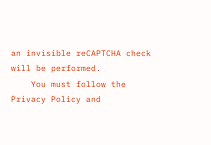an invisible reCAPTCHA check will be performed.
    You must follow the Privacy Policy and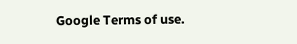Google Terms of use.